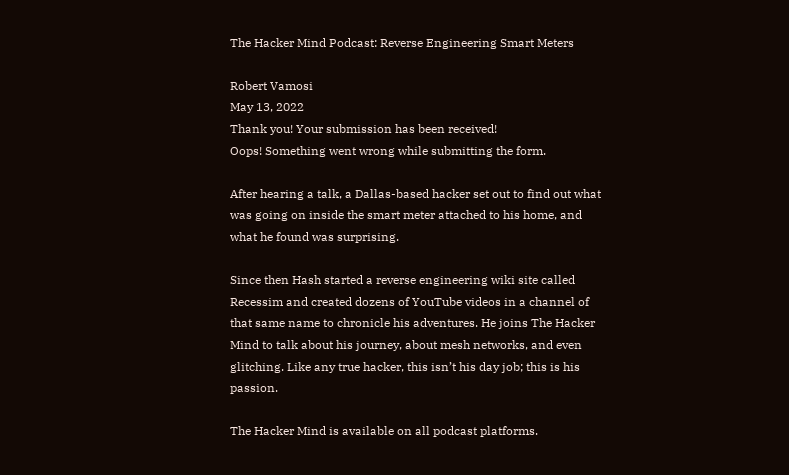The Hacker Mind Podcast: Reverse Engineering Smart Meters

Robert Vamosi
May 13, 2022
Thank you! Your submission has been received!
Oops! Something went wrong while submitting the form.

After hearing a talk, a Dallas-based hacker set out to find out what was going on inside the smart meter attached to his home, and what he found was surprising.

Since then Hash started a reverse engineering wiki site called Recessim and created dozens of YouTube videos in a channel of that same name to chronicle his adventures. He joins The Hacker Mind to talk about his journey, about mesh networks, and even glitching. Like any true hacker, this isn’t his day job; this is his passion.

The Hacker Mind is available on all podcast platforms.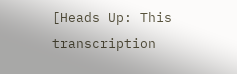[Heads Up: This transcription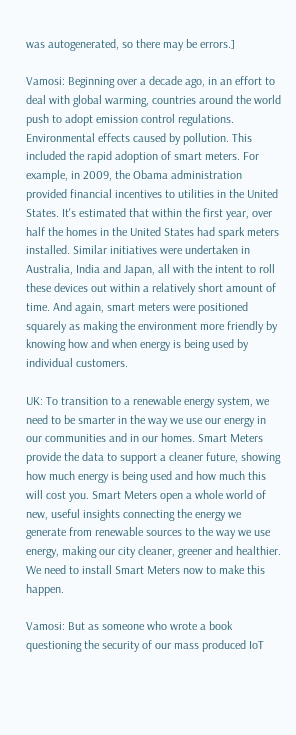was autogenerated, so there may be errors.]

Vamosi: Beginning over a decade ago, in an effort to deal with global warming, countries around the world push to adopt emission control regulations. Environmental effects caused by pollution. This included the rapid adoption of smart meters. For example, in 2009, the Obama administration provided financial incentives to utilities in the United States. It's estimated that within the first year, over half the homes in the United States had spark meters installed. Similar initiatives were undertaken in Australia, India and Japan, all with the intent to roll these devices out within a relatively short amount of time. And again, smart meters were positioned squarely as making the environment more friendly by knowing how and when energy is being used by individual customers.

UK: To transition to a renewable energy system, we need to be smarter in the way we use our energy in our communities and in our homes. Smart Meters provide the data to support a cleaner future, showing how much energy is being used and how much this will cost you. Smart Meters open a whole world of new, useful insights connecting the energy we generate from renewable sources to the way we use energy, making our city cleaner, greener and healthier. We need to install Smart Meters now to make this happen.

Vamosi: But as someone who wrote a book questioning the security of our mass produced IoT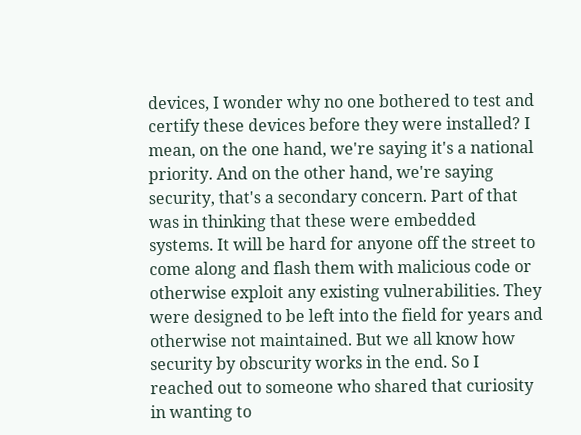devices, I wonder why no one bothered to test and certify these devices before they were installed? I mean, on the one hand, we're saying it's a national priority. And on the other hand, we're saying security, that's a secondary concern. Part of that was in thinking that these were embedded systems. It will be hard for anyone off the street to come along and flash them with malicious code or otherwise exploit any existing vulnerabilities. They were designed to be left into the field for years and otherwise not maintained. But we all know how security by obscurity works in the end. So I reached out to someone who shared that curiosity in wanting to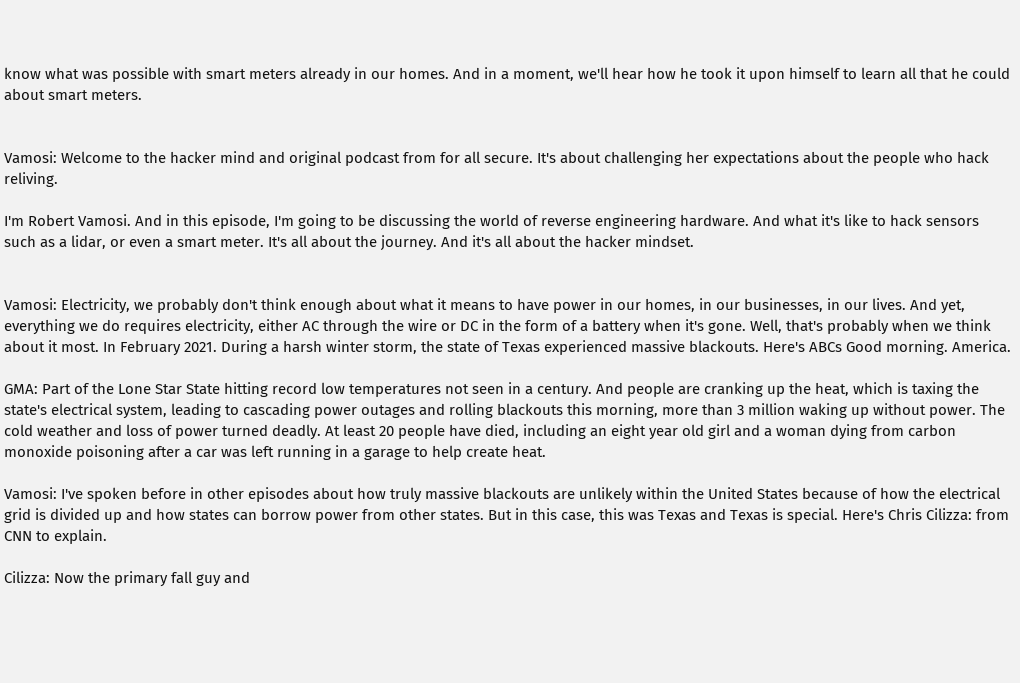know what was possible with smart meters already in our homes. And in a moment, we'll hear how he took it upon himself to learn all that he could about smart meters.


Vamosi: Welcome to the hacker mind and original podcast from for all secure. It's about challenging her expectations about the people who hack reliving.

I'm Robert Vamosi. And in this episode, I'm going to be discussing the world of reverse engineering hardware. And what it's like to hack sensors such as a lidar, or even a smart meter. It's all about the journey. And it's all about the hacker mindset.


Vamosi: Electricity, we probably don't think enough about what it means to have power in our homes, in our businesses, in our lives. And yet, everything we do requires electricity, either AC through the wire or DC in the form of a battery when it's gone. Well, that's probably when we think about it most. In February 2021. During a harsh winter storm, the state of Texas experienced massive blackouts. Here's ABCs Good morning. America.

GMA: Part of the Lone Star State hitting record low temperatures not seen in a century. And people are cranking up the heat, which is taxing the state's electrical system, leading to cascading power outages and rolling blackouts this morning, more than 3 million waking up without power. The cold weather and loss of power turned deadly. At least 20 people have died, including an eight year old girl and a woman dying from carbon monoxide poisoning after a car was left running in a garage to help create heat.

Vamosi: I've spoken before in other episodes about how truly massive blackouts are unlikely within the United States because of how the electrical grid is divided up and how states can borrow power from other states. But in this case, this was Texas and Texas is special. Here's Chris Cilizza: from CNN to explain.

Cilizza: Now the primary fall guy and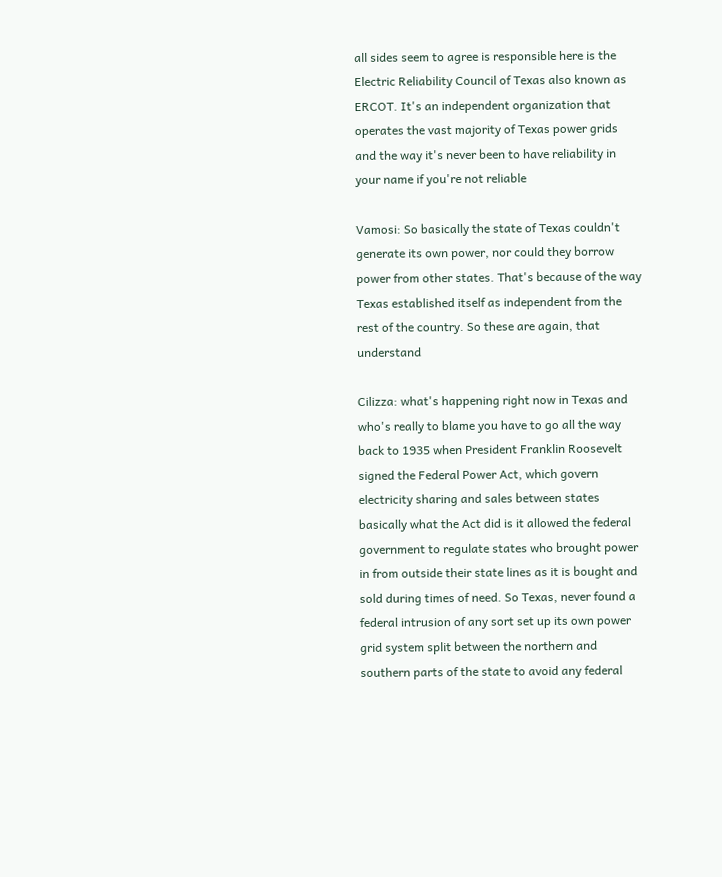all sides seem to agree is responsible here is the Electric Reliability Council of Texas also known as ERCOT. It's an independent organization that operates the vast majority of Texas power grids and the way it's never been to have reliability in your name if you're not reliable

Vamosi: So basically the state of Texas couldn't generate its own power, nor could they borrow power from other states. That's because of the way Texas established itself as independent from the rest of the country. So these are again, that understand

Cilizza: what's happening right now in Texas and who's really to blame you have to go all the way back to 1935 when President Franklin Roosevelt signed the Federal Power Act, which govern electricity sharing and sales between states basically what the Act did is it allowed the federal government to regulate states who brought power in from outside their state lines as it is bought and sold during times of need. So Texas, never found a federal intrusion of any sort set up its own power grid system split between the northern and southern parts of the state to avoid any federal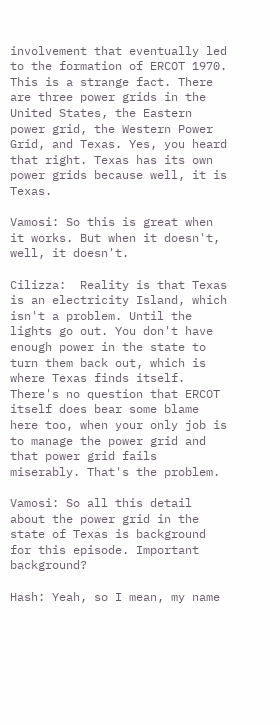involvement that eventually led to the formation of ERCOT 1970. This is a strange fact. There are three power grids in the United States, the Eastern power grid, the Western Power Grid, and Texas. Yes, you heard that right. Texas has its own power grids because well, it is Texas.

Vamosi: So this is great when it works. But when it doesn't, well, it doesn't.

Cilizza:  Reality is that Texas is an electricity Island, which isn't a problem. Until the lights go out. You don't have enough power in the state to turn them back out, which is where Texas finds itself. There's no question that ERCOT itself does bear some blame here too, when your only job is to manage the power grid and that power grid fails miserably. That's the problem.

Vamosi: So all this detail about the power grid in the state of Texas is background for this episode. Important background?

Hash: Yeah, so I mean, my name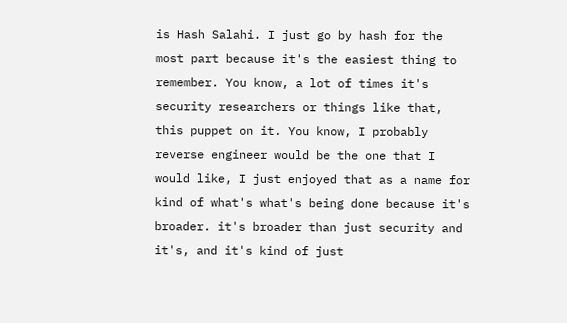is Hash Salahi. I just go by hash for the most part because it's the easiest thing to remember. You know, a lot of times it's security researchers or things like that, this puppet on it. You know, I probably reverse engineer would be the one that I would like, I just enjoyed that as a name for kind of what's what's being done because it's broader. it's broader than just security and it's, and it's kind of just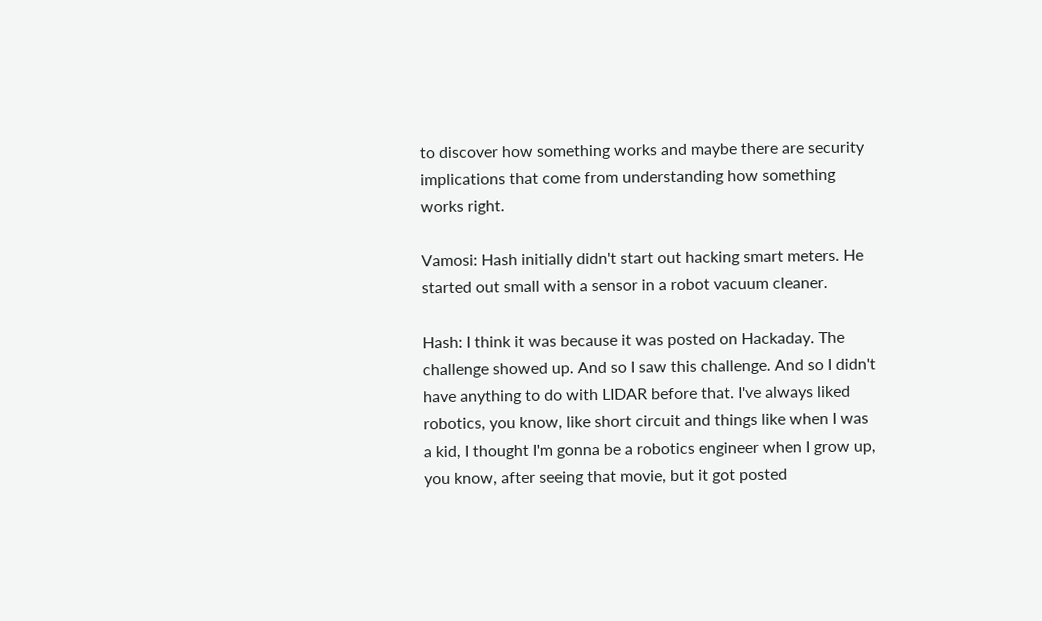to discover how something works and maybe there are security implications that come from understanding how something works right.

Vamosi: Hash initially didn't start out hacking smart meters. He started out small with a sensor in a robot vacuum cleaner.

Hash: I think it was because it was posted on Hackaday. The challenge showed up. And so I saw this challenge. And so I didn't have anything to do with LIDAR before that. I've always liked robotics, you know, like short circuit and things like when I was a kid, I thought I'm gonna be a robotics engineer when I grow up, you know, after seeing that movie, but it got posted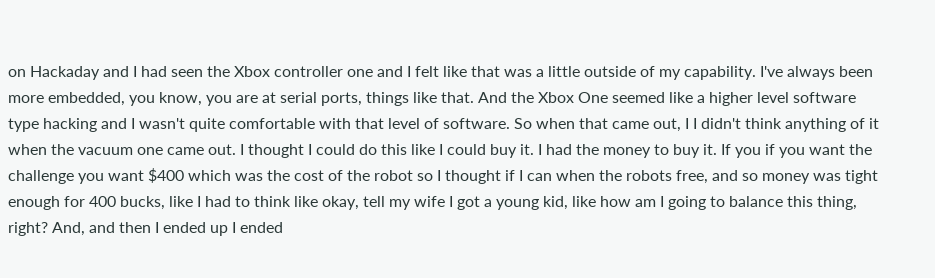on Hackaday and I had seen the Xbox controller one and I felt like that was a little outside of my capability. I've always been more embedded, you know, you are at serial ports, things like that. And the Xbox One seemed like a higher level software type hacking and I wasn't quite comfortable with that level of software. So when that came out, I I didn't think anything of it when the vacuum one came out. I thought I could do this like I could buy it. I had the money to buy it. If you if you want the challenge you want $400 which was the cost of the robot so I thought if I can when the robots free, and so money was tight enough for 400 bucks, like I had to think like okay, tell my wife I got a young kid, like how am I going to balance this thing, right? And, and then I ended up I ended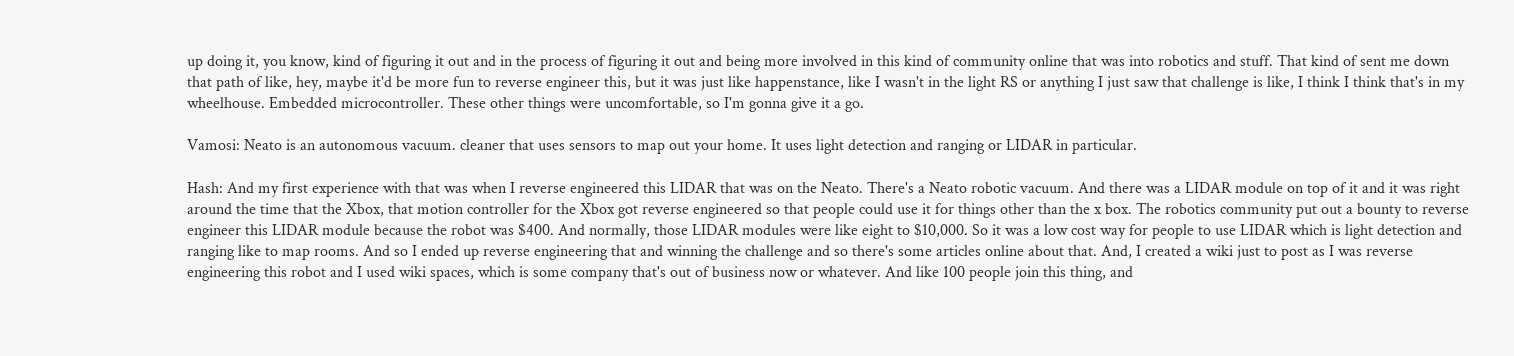up doing it, you know, kind of figuring it out and in the process of figuring it out and being more involved in this kind of community online that was into robotics and stuff. That kind of sent me down that path of like, hey, maybe it'd be more fun to reverse engineer this, but it was just like happenstance, like I wasn't in the light RS or anything I just saw that challenge is like, I think I think that's in my wheelhouse. Embedded microcontroller. These other things were uncomfortable, so I'm gonna give it a go.

Vamosi: Neato is an autonomous vacuum. cleaner that uses sensors to map out your home. It uses light detection and ranging or LIDAR in particular.

Hash: And my first experience with that was when I reverse engineered this LIDAR that was on the Neato. There's a Neato robotic vacuum. And there was a LIDAR module on top of it and it was right around the time that the Xbox, that motion controller for the Xbox got reverse engineered so that people could use it for things other than the x box. The robotics community put out a bounty to reverse engineer this LIDAR module because the robot was $400. And normally, those LIDAR modules were like eight to $10,000. So it was a low cost way for people to use LIDAR which is light detection and ranging like to map rooms. And so I ended up reverse engineering that and winning the challenge and so there's some articles online about that. And, I created a wiki just to post as I was reverse engineering this robot and I used wiki spaces, which is some company that's out of business now or whatever. And like 100 people join this thing, and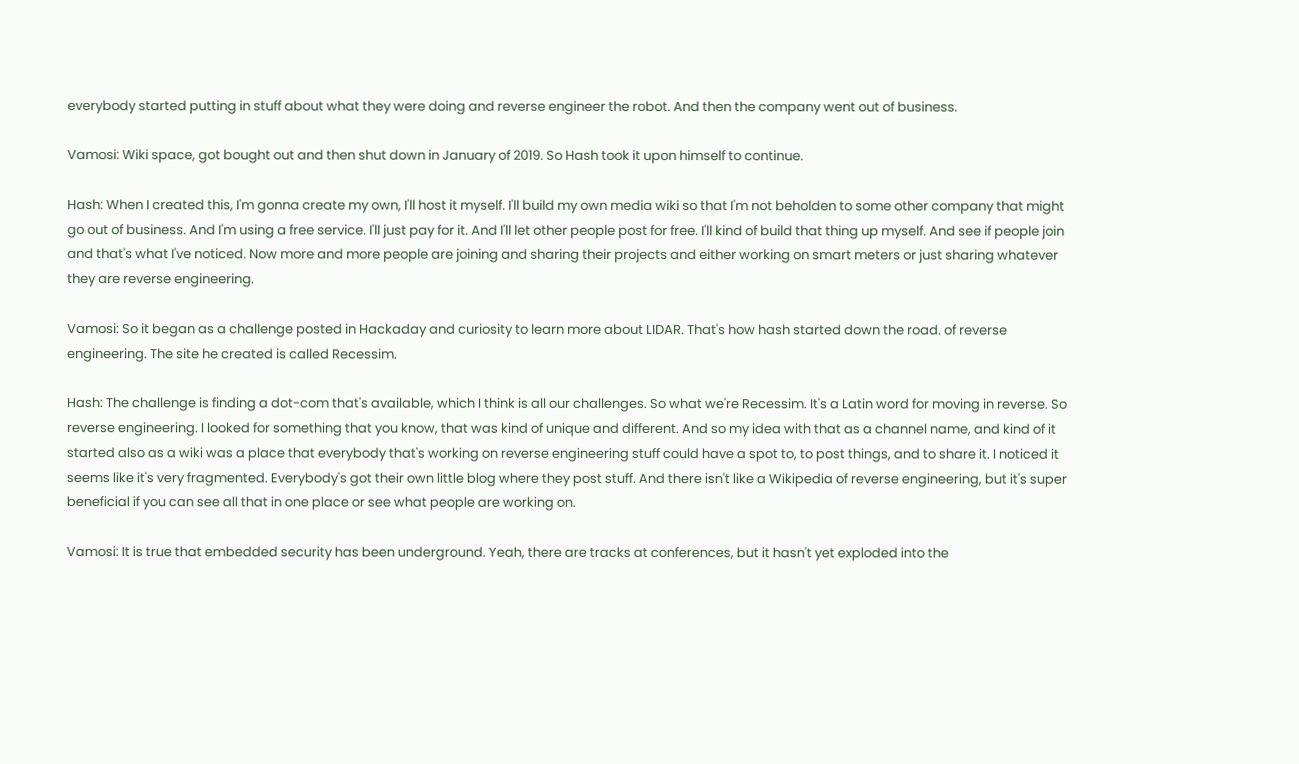everybody started putting in stuff about what they were doing and reverse engineer the robot. And then the company went out of business.

Vamosi: Wiki space, got bought out and then shut down in January of 2019. So Hash took it upon himself to continue.

Hash: When I created this, I'm gonna create my own, I'll host it myself. I'll build my own media wiki so that I'm not beholden to some other company that might go out of business. And I'm using a free service. I'll just pay for it. And I'll let other people post for free. I'll kind of build that thing up myself. And see if people join and that's what I've noticed. Now more and more people are joining and sharing their projects and either working on smart meters or just sharing whatever they are reverse engineering.

Vamosi: So it began as a challenge posted in Hackaday and curiosity to learn more about LIDAR. That's how hash started down the road. of reverse engineering. The site he created is called Recessim.

Hash: The challenge is finding a dot-com that's available, which I think is all our challenges. So what we're Recessim. It's a Latin word for moving in reverse. So reverse engineering. I looked for something that you know, that was kind of unique and different. And so my idea with that as a channel name, and kind of it started also as a wiki was a place that everybody that's working on reverse engineering stuff could have a spot to, to post things, and to share it. I noticed it seems like it's very fragmented. Everybody's got their own little blog where they post stuff. And there isn't like a Wikipedia of reverse engineering, but it's super beneficial if you can see all that in one place or see what people are working on.

Vamosi: It is true that embedded security has been underground. Yeah, there are tracks at conferences, but it hasn't yet exploded into the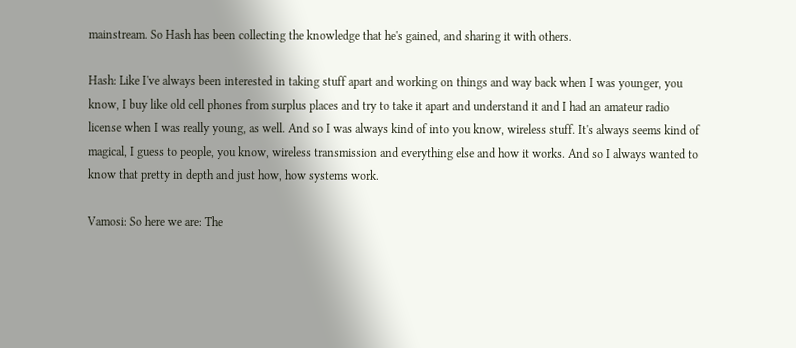mainstream. So Hash has been collecting the knowledge that he's gained, and sharing it with others.

Hash: Like I've always been interested in taking stuff apart and working on things and way back when I was younger, you know, I buy like old cell phones from surplus places and try to take it apart and understand it and I had an amateur radio license when I was really young, as well. And so I was always kind of into you know, wireless stuff. It's always seems kind of magical, I guess to people, you know, wireless transmission and everything else and how it works. And so I always wanted to know that pretty in depth and just how, how systems work.

Vamosi: So here we are: The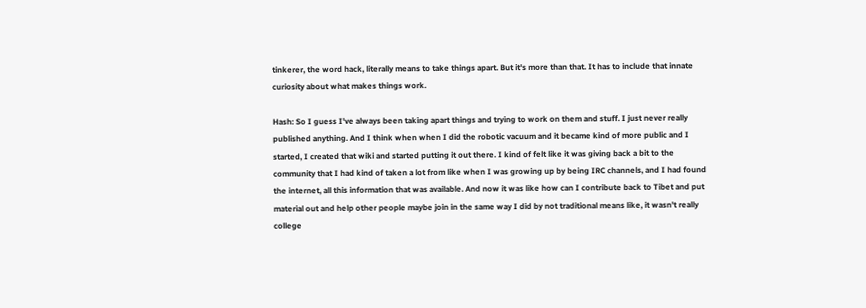tinkerer, the word hack, literally means to take things apart. But it's more than that. It has to include that innate curiosity about what makes things work.

Hash: So I guess I've always been taking apart things and trying to work on them and stuff. I just never really published anything. And I think when when I did the robotic vacuum and it became kind of more public and I started, I created that wiki and started putting it out there. I kind of felt like it was giving back a bit to the community that I had kind of taken a lot from like when I was growing up by being IRC channels, and I had found the internet, all this information that was available. And now it was like how can I contribute back to Tibet and put material out and help other people maybe join in the same way I did by not traditional means like, it wasn't really college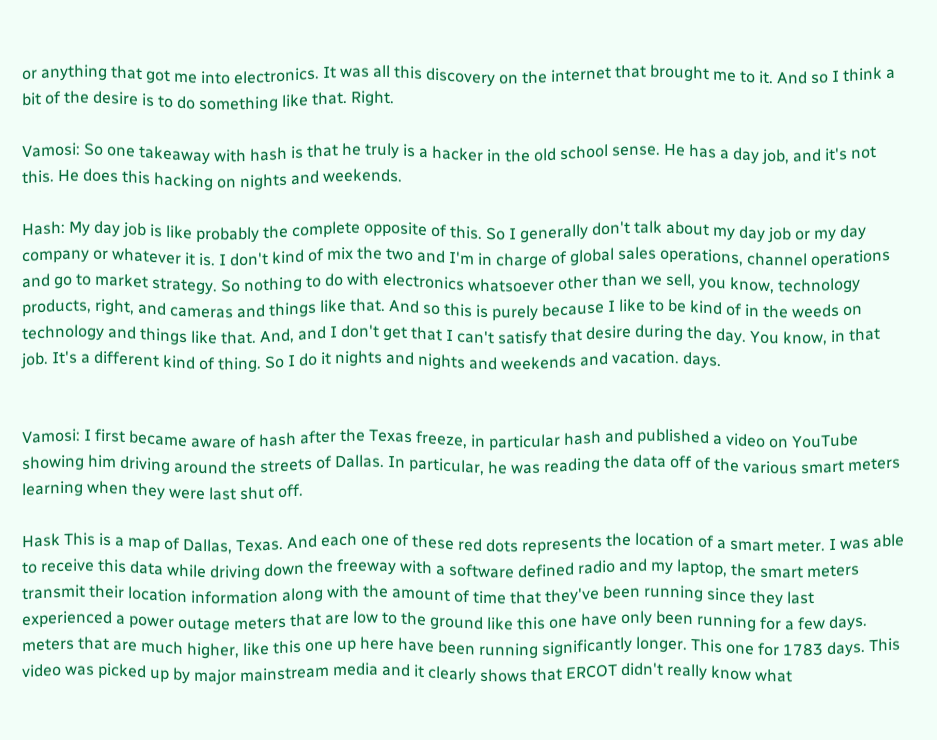or anything that got me into electronics. It was all this discovery on the internet that brought me to it. And so I think a bit of the desire is to do something like that. Right.

Vamosi: So one takeaway with hash is that he truly is a hacker in the old school sense. He has a day job, and it's not this. He does this hacking on nights and weekends.

Hash: My day job is like probably the complete opposite of this. So I generally don't talk about my day job or my day company or whatever it is. I don't kind of mix the two and I'm in charge of global sales operations, channel operations and go to market strategy. So nothing to do with electronics whatsoever other than we sell, you know, technology products, right, and cameras and things like that. And so this is purely because I like to be kind of in the weeds on technology and things like that. And, and I don't get that I can't satisfy that desire during the day. You know, in that job. It's a different kind of thing. So I do it nights and nights and weekends and vacation. days.


Vamosi: I first became aware of hash after the Texas freeze, in particular hash and published a video on YouTube showing him driving around the streets of Dallas. In particular, he was reading the data off of the various smart meters learning when they were last shut off.

Hask This is a map of Dallas, Texas. And each one of these red dots represents the location of a smart meter. I was able to receive this data while driving down the freeway with a software defined radio and my laptop, the smart meters transmit their location information along with the amount of time that they've been running since they last experienced a power outage meters that are low to the ground like this one have only been running for a few days. meters that are much higher, like this one up here have been running significantly longer. This one for 1783 days. This video was picked up by major mainstream media and it clearly shows that ERCOT didn't really know what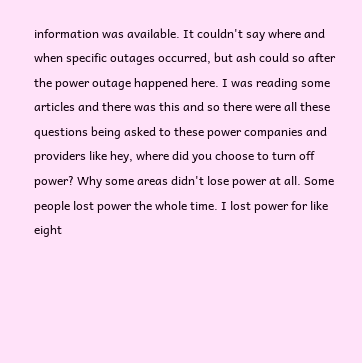information was available. It couldn't say where and when specific outages occurred, but ash could so after the power outage happened here. I was reading some articles and there was this and so there were all these questions being asked to these power companies and providers like hey, where did you choose to turn off power? Why some areas didn't lose power at all. Some people lost power the whole time. I lost power for like eight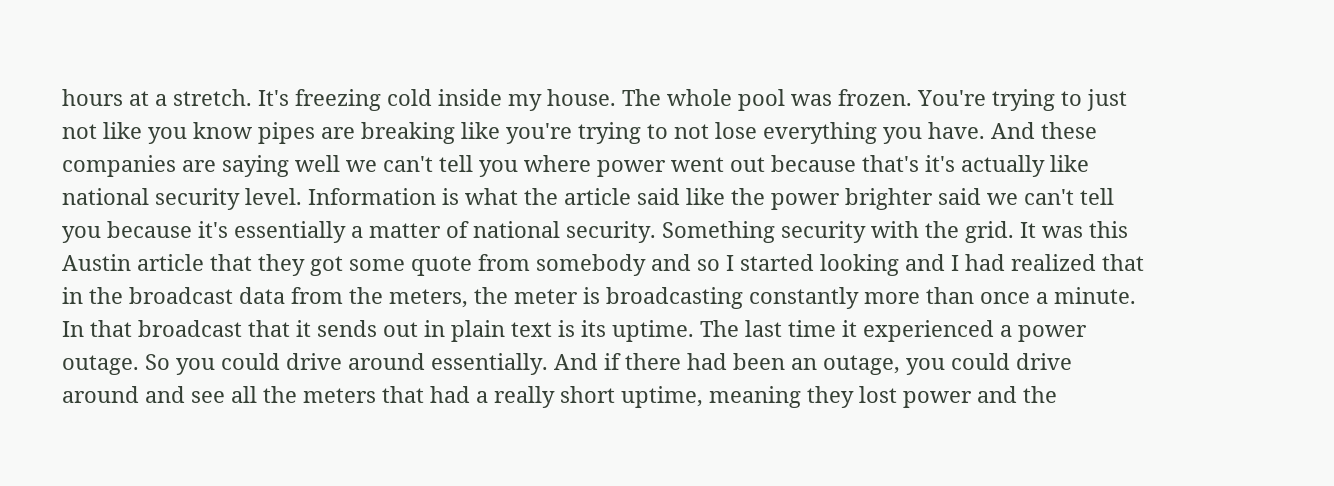hours at a stretch. It's freezing cold inside my house. The whole pool was frozen. You're trying to just not like you know pipes are breaking like you're trying to not lose everything you have. And these companies are saying well we can't tell you where power went out because that's it's actually like national security level. Information is what the article said like the power brighter said we can't tell you because it's essentially a matter of national security. Something security with the grid. It was this Austin article that they got some quote from somebody and so I started looking and I had realized that in the broadcast data from the meters, the meter is broadcasting constantly more than once a minute. In that broadcast that it sends out in plain text is its uptime. The last time it experienced a power outage. So you could drive around essentially. And if there had been an outage, you could drive around and see all the meters that had a really short uptime, meaning they lost power and the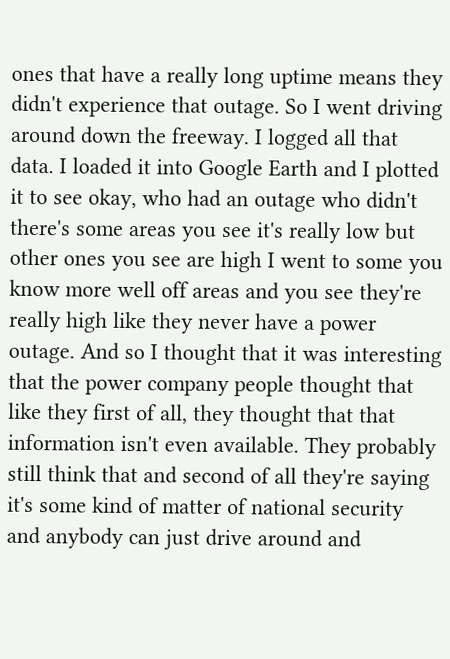ones that have a really long uptime means they didn't experience that outage. So I went driving around down the freeway. I logged all that data. I loaded it into Google Earth and I plotted it to see okay, who had an outage who didn't there's some areas you see it's really low but other ones you see are high I went to some you know more well off areas and you see they're really high like they never have a power outage. And so I thought that it was interesting that the power company people thought that like they first of all, they thought that that information isn't even available. They probably still think that and second of all they're saying it's some kind of matter of national security and anybody can just drive around and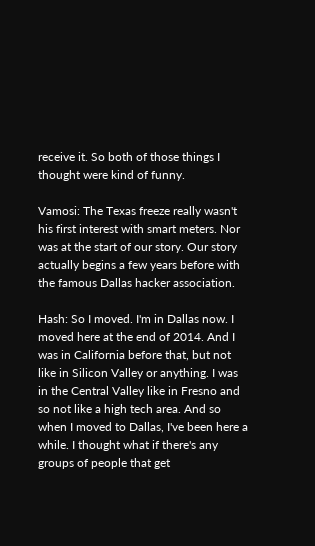receive it. So both of those things I thought were kind of funny.

Vamosi: The Texas freeze really wasn't his first interest with smart meters. Nor was at the start of our story. Our story actually begins a few years before with the famous Dallas hacker association.

Hash: So I moved. I'm in Dallas now. I moved here at the end of 2014. And I was in California before that, but not like in Silicon Valley or anything. I was in the Central Valley like in Fresno and so not like a high tech area. And so when I moved to Dallas, I've been here a while. I thought what if there's any groups of people that get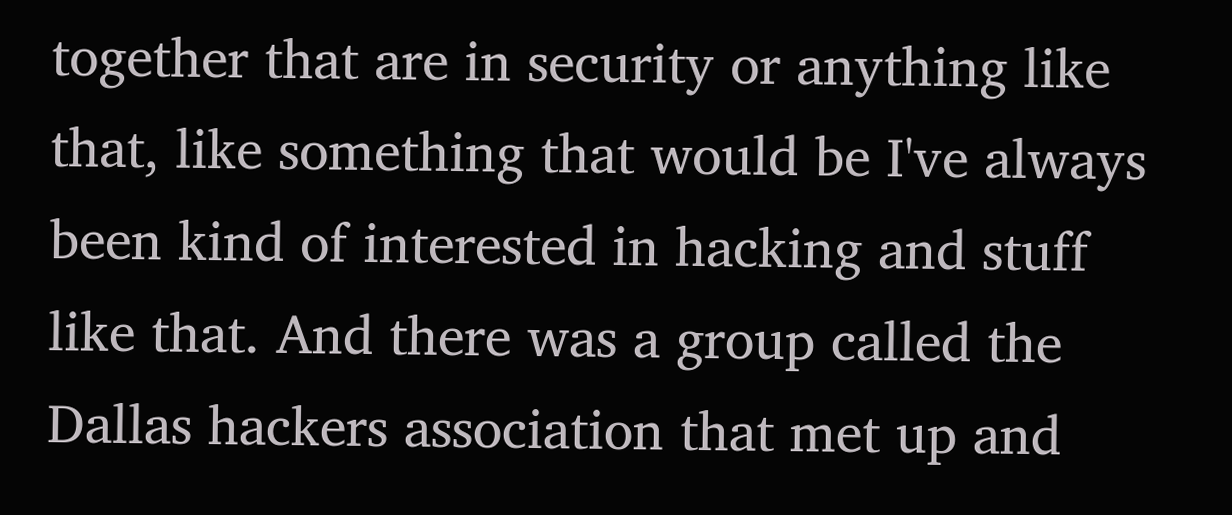together that are in security or anything like that, like something that would be I've always been kind of interested in hacking and stuff like that. And there was a group called the Dallas hackers association that met up and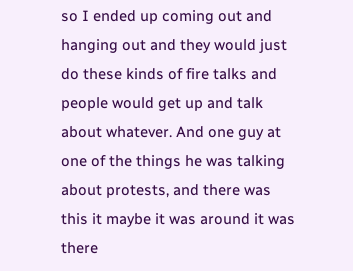so I ended up coming out and hanging out and they would just do these kinds of fire talks and people would get up and talk about whatever. And one guy at one of the things he was talking about protests, and there was this it maybe it was around it was there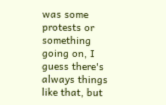was some protests or something going on, I guess there's always things like that, but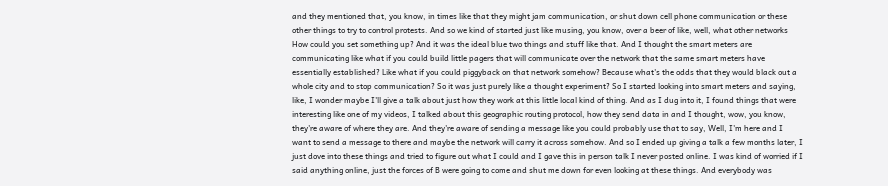and they mentioned that, you know, in times like that they might jam communication, or shut down cell phone communication or these other things to try to control protests. And so we kind of started just like musing, you know, over a beer of like, well, what other networks How could you set something up? And it was the ideal blue two things and stuff like that. And I thought the smart meters are communicating like what if you could build little pagers that will communicate over the network that the same smart meters have essentially established? Like what if you could piggyback on that network somehow? Because what's the odds that they would black out a whole city and to stop communication? So it was just purely like a thought experiment? So I started looking into smart meters and saying, like, I wonder maybe I'll give a talk about just how they work at this little local kind of thing. And as I dug into it, I found things that were interesting like one of my videos, I talked about this geographic routing protocol, how they send data in and I thought, wow, you know, they're aware of where they are. And they're aware of sending a message like you could probably use that to say, Well, I'm here and I want to send a message to there and maybe the network will carry it across somehow. And so I ended up giving a talk a few months later, I just dove into these things and tried to figure out what I could and I gave this in person talk I never posted online. I was kind of worried if I said anything online, just the forces of B were going to come and shut me down for even looking at these things. And everybody was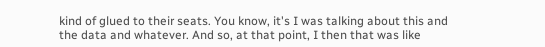kind of glued to their seats. You know, it's I was talking about this and the data and whatever. And so, at that point, I then that was like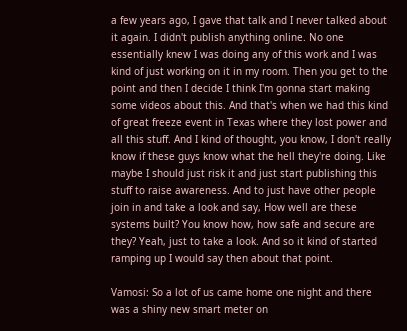a few years ago, I gave that talk and I never talked about it again. I didn't publish anything online. No one essentially knew I was doing any of this work and I was kind of just working on it in my room. Then you get to the point and then I decide I think I'm gonna start making some videos about this. And that's when we had this kind of great freeze event in Texas where they lost power and all this stuff. And I kind of thought, you know, I don't really know if these guys know what the hell they're doing. Like maybe I should just risk it and just start publishing this stuff to raise awareness. And to just have other people join in and take a look and say, How well are these systems built? You know how, how safe and secure are they? Yeah, just to take a look. And so it kind of started ramping up I would say then about that point.

Vamosi: So a lot of us came home one night and there was a shiny new smart meter on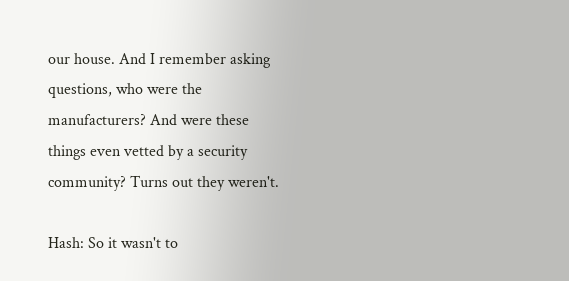our house. And I remember asking questions, who were the manufacturers? And were these things even vetted by a security community? Turns out they weren't.

Hash: So it wasn't to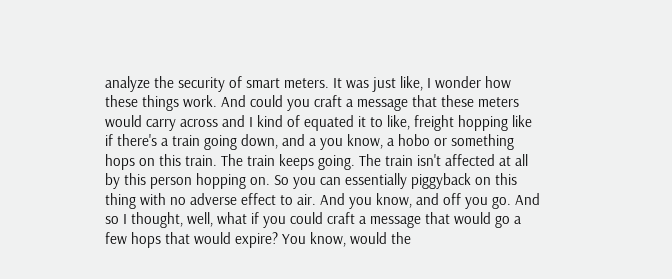analyze the security of smart meters. It was just like, I wonder how these things work. And could you craft a message that these meters would carry across and I kind of equated it to like, freight hopping like if there's a train going down, and a you know, a hobo or something hops on this train. The train keeps going. The train isn't affected at all by this person hopping on. So you can essentially piggyback on this thing with no adverse effect to air. And you know, and off you go. And so I thought, well, what if you could craft a message that would go a few hops that would expire? You know, would the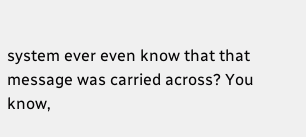system ever even know that that message was carried across? You know,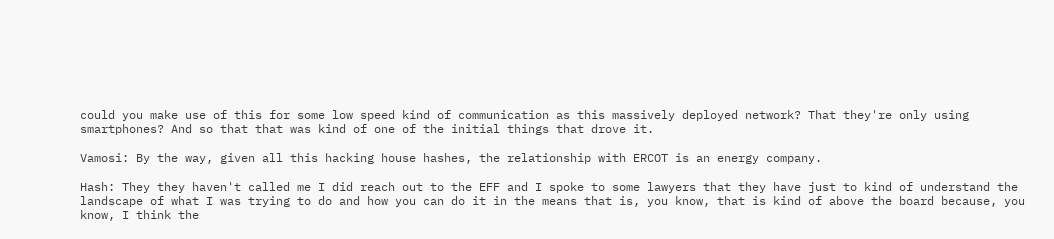could you make use of this for some low speed kind of communication as this massively deployed network? That they're only using smartphones? And so that that was kind of one of the initial things that drove it.

Vamosi: By the way, given all this hacking house hashes, the relationship with ERCOT is an energy company.

Hash: They they haven't called me I did reach out to the EFF and I spoke to some lawyers that they have just to kind of understand the landscape of what I was trying to do and how you can do it in the means that is, you know, that is kind of above the board because, you know, I think the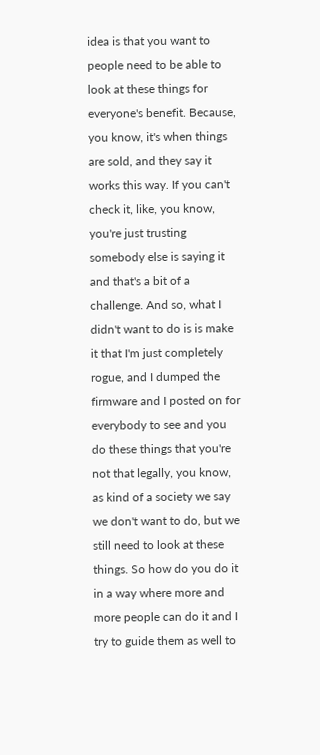idea is that you want to people need to be able to look at these things for everyone's benefit. Because, you know, it's when things are sold, and they say it works this way. If you can't check it, like, you know, you're just trusting somebody else is saying it and that's a bit of a challenge. And so, what I didn't want to do is is make it that I'm just completely rogue, and I dumped the firmware and I posted on for everybody to see and you do these things that you're not that legally, you know, as kind of a society we say we don't want to do, but we still need to look at these things. So how do you do it in a way where more and more people can do it and I try to guide them as well to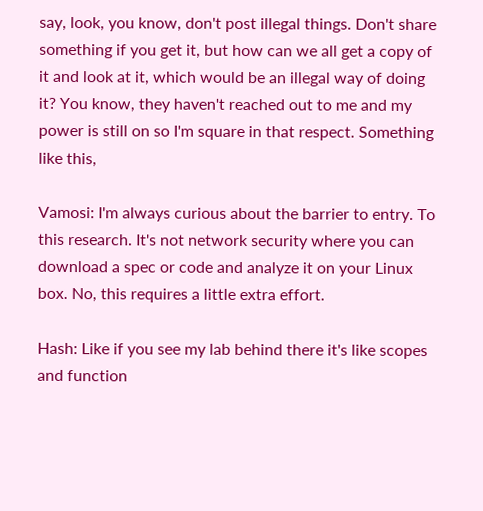say, look, you know, don't post illegal things. Don't share something if you get it, but how can we all get a copy of it and look at it, which would be an illegal way of doing it? You know, they haven't reached out to me and my power is still on so I'm square in that respect. Something like this,

Vamosi: I'm always curious about the barrier to entry. To this research. It's not network security where you can download a spec or code and analyze it on your Linux box. No, this requires a little extra effort.

Hash: Like if you see my lab behind there it's like scopes and function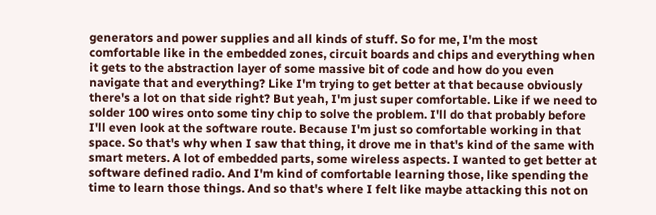generators and power supplies and all kinds of stuff. So for me, I'm the most comfortable like in the embedded zones, circuit boards and chips and everything when it gets to the abstraction layer of some massive bit of code and how do you even navigate that and everything? Like I'm trying to get better at that because obviously there's a lot on that side right? But yeah, I'm just super comfortable. Like if we need to solder 100 wires onto some tiny chip to solve the problem. I'll do that probably before I'll even look at the software route. Because I'm just so comfortable working in that space. So that's why when I saw that thing, it drove me in that's kind of the same with smart meters. A lot of embedded parts, some wireless aspects. I wanted to get better at software defined radio. And I'm kind of comfortable learning those, like spending the time to learn those things. And so that's where I felt like maybe attacking this not on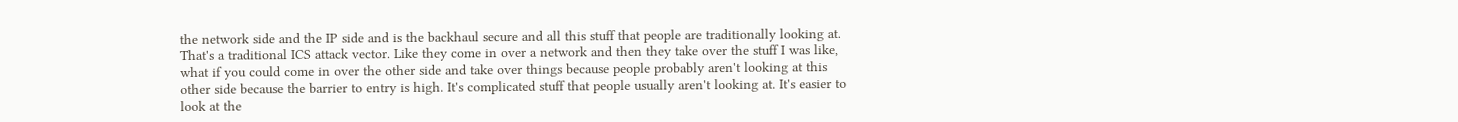the network side and the IP side and is the backhaul secure and all this stuff that people are traditionally looking at. That's a traditional ICS attack vector. Like they come in over a network and then they take over the stuff I was like, what if you could come in over the other side and take over things because people probably aren't looking at this other side because the barrier to entry is high. It's complicated stuff that people usually aren't looking at. It's easier to look at the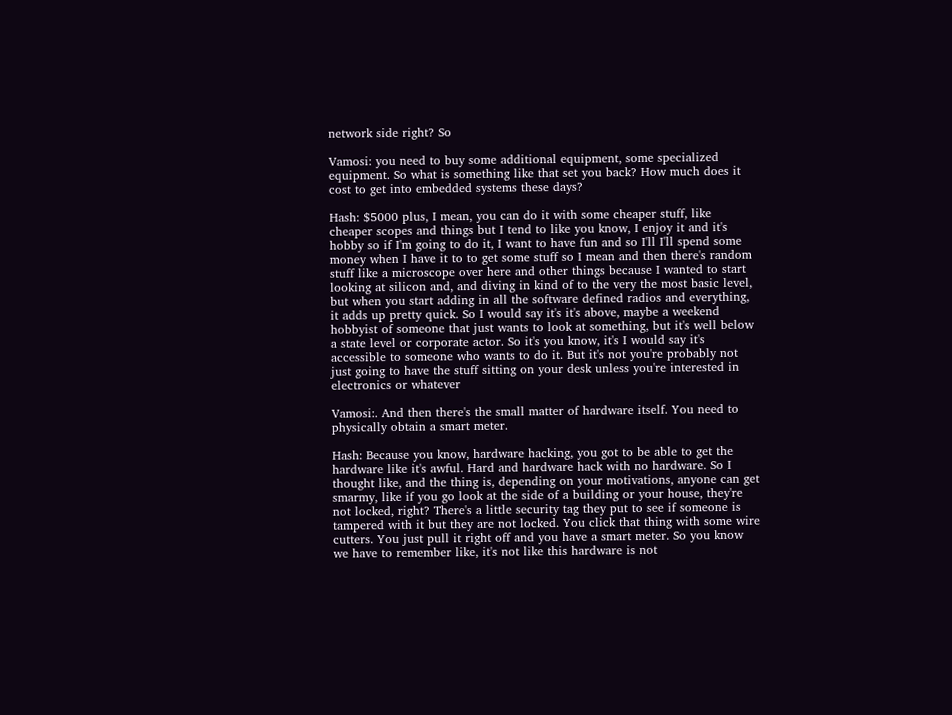network side right? So

Vamosi: you need to buy some additional equipment, some specialized equipment. So what is something like that set you back? How much does it cost to get into embedded systems these days?

Hash: $5000 plus, I mean, you can do it with some cheaper stuff, like cheaper scopes and things but I tend to like you know, I enjoy it and it's hobby so if I'm going to do it, I want to have fun and so I'll I'll spend some money when I have it to to get some stuff so I mean and then there's random stuff like a microscope over here and other things because I wanted to start looking at silicon and, and diving in kind of to the very the most basic level, but when you start adding in all the software defined radios and everything, it adds up pretty quick. So I would say it's it's above, maybe a weekend hobbyist of someone that just wants to look at something, but it's well below a state level or corporate actor. So it's you know, it's I would say it's accessible to someone who wants to do it. But it's not you're probably not just going to have the stuff sitting on your desk unless you're interested in electronics or whatever

Vamosi:. And then there's the small matter of hardware itself. You need to physically obtain a smart meter.

Hash: Because you know, hardware hacking, you got to be able to get the hardware like it's awful. Hard and hardware hack with no hardware. So I thought like, and the thing is, depending on your motivations, anyone can get smarmy, like if you go look at the side of a building or your house, they're not locked, right? There's a little security tag they put to see if someone is tampered with it but they are not locked. You click that thing with some wire cutters. You just pull it right off and you have a smart meter. So you know we have to remember like, it's not like this hardware is not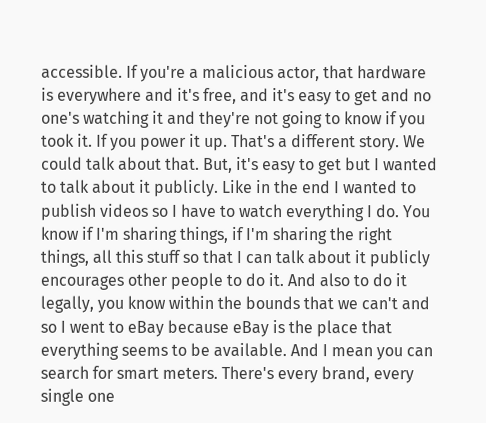accessible. If you're a malicious actor, that hardware is everywhere and it's free, and it's easy to get and no one's watching it and they're not going to know if you took it. If you power it up. That's a different story. We could talk about that. But, it's easy to get but I wanted to talk about it publicly. Like in the end I wanted to publish videos so I have to watch everything I do. You know if I'm sharing things, if I'm sharing the right things, all this stuff so that I can talk about it publicly encourages other people to do it. And also to do it legally, you know within the bounds that we can't and so I went to eBay because eBay is the place that everything seems to be available. And I mean you can search for smart meters. There's every brand, every single one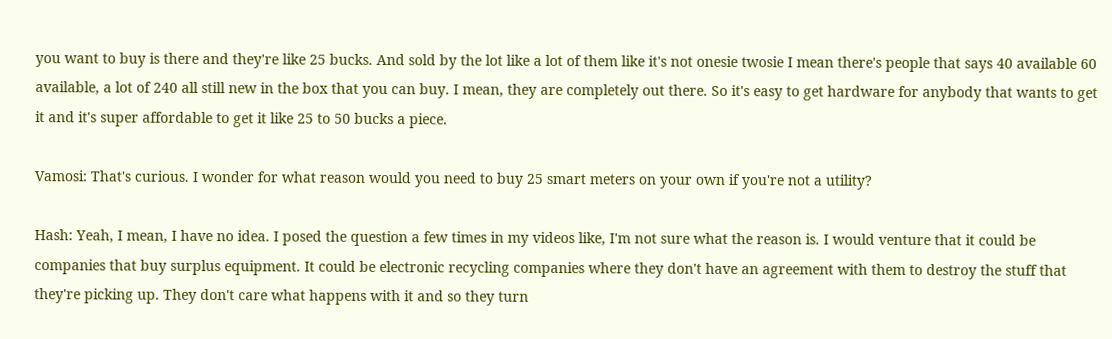you want to buy is there and they're like 25 bucks. And sold by the lot like a lot of them like it's not onesie twosie I mean there's people that says 40 available 60 available, a lot of 240 all still new in the box that you can buy. I mean, they are completely out there. So it's easy to get hardware for anybody that wants to get it and it's super affordable to get it like 25 to 50 bucks a piece.

Vamosi: That's curious. I wonder for what reason would you need to buy 25 smart meters on your own if you're not a utility?

Hash: Yeah, I mean, I have no idea. I posed the question a few times in my videos like, I'm not sure what the reason is. I would venture that it could be companies that buy surplus equipment. It could be electronic recycling companies where they don't have an agreement with them to destroy the stuff that they're picking up. They don't care what happens with it and so they turn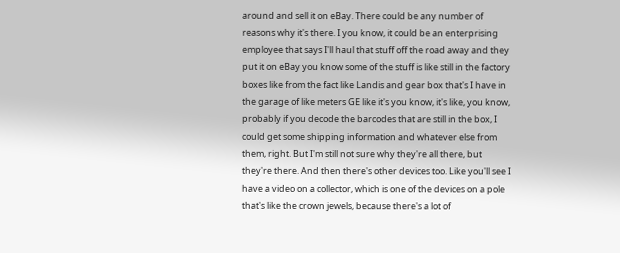around and sell it on eBay. There could be any number of reasons why it's there. I you know, it could be an enterprising employee that says I'll haul that stuff off the road away and they put it on eBay you know some of the stuff is like still in the factory boxes like from the fact like Landis and gear box that's I have in the garage of like meters GE like it's you know, it's like, you know, probably if you decode the barcodes that are still in the box, I could get some shipping information and whatever else from them, right. But I'm still not sure why they're all there, but they're there. And then there's other devices too. Like you'll see I have a video on a collector, which is one of the devices on a pole that's like the crown jewels, because there's a lot of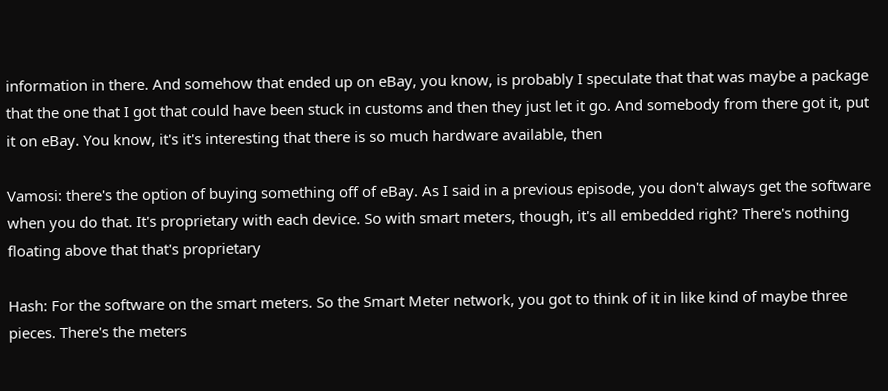information in there. And somehow that ended up on eBay, you know, is probably I speculate that that was maybe a package that the one that I got that could have been stuck in customs and then they just let it go. And somebody from there got it, put it on eBay. You know, it's it's interesting that there is so much hardware available, then

Vamosi: there's the option of buying something off of eBay. As I said in a previous episode, you don't always get the software when you do that. It's proprietary with each device. So with smart meters, though, it's all embedded right? There's nothing floating above that that's proprietary

Hash: For the software on the smart meters. So the Smart Meter network, you got to think of it in like kind of maybe three pieces. There's the meters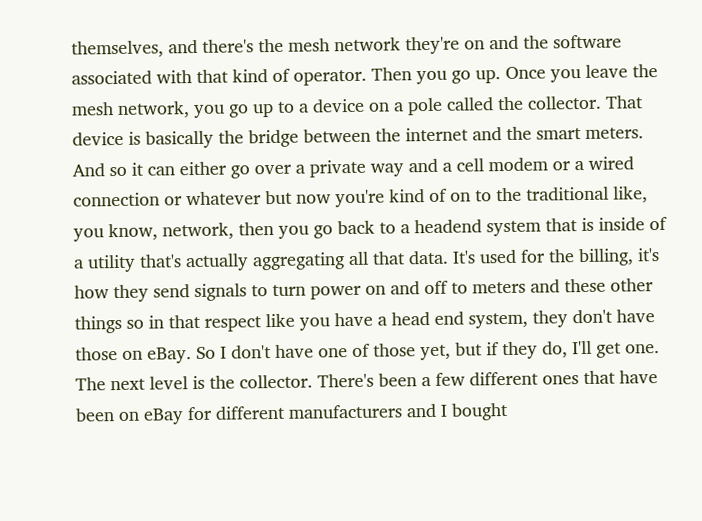themselves, and there's the mesh network they're on and the software associated with that kind of operator. Then you go up. Once you leave the mesh network, you go up to a device on a pole called the collector. That device is basically the bridge between the internet and the smart meters. And so it can either go over a private way and a cell modem or a wired connection or whatever but now you're kind of on to the traditional like, you know, network, then you go back to a headend system that is inside of a utility that's actually aggregating all that data. It's used for the billing, it's how they send signals to turn power on and off to meters and these other things so in that respect like you have a head end system, they don't have those on eBay. So I don't have one of those yet, but if they do, I'll get one. The next level is the collector. There's been a few different ones that have been on eBay for different manufacturers and I bought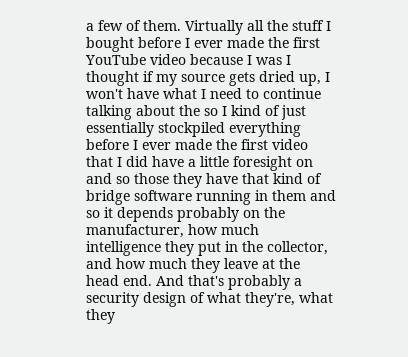a few of them. Virtually all the stuff I bought before I ever made the first YouTube video because I was I thought if my source gets dried up, I won't have what I need to continue talking about the so I kind of just essentially stockpiled everything before I ever made the first video that I did have a little foresight on and so those they have that kind of bridge software running in them and so it depends probably on the manufacturer, how much intelligence they put in the collector, and how much they leave at the head end. And that's probably a security design of what they're, what they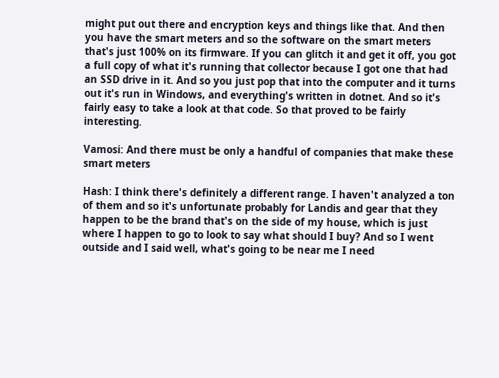might put out there and encryption keys and things like that. And then you have the smart meters and so the software on the smart meters that's just 100% on its firmware. If you can glitch it and get it off, you got a full copy of what it's running that collector because I got one that had an SSD drive in it. And so you just pop that into the computer and it turns out it's run in Windows, and everything's written in dotnet. And so it's fairly easy to take a look at that code. So that proved to be fairly interesting.

Vamosi: And there must be only a handful of companies that make these smart meters

Hash: I think there's definitely a different range. I haven't analyzed a ton of them and so it's unfortunate probably for Landis and gear that they happen to be the brand that's on the side of my house, which is just where I happen to go to look to say what should I buy? And so I went outside and I said well, what's going to be near me I need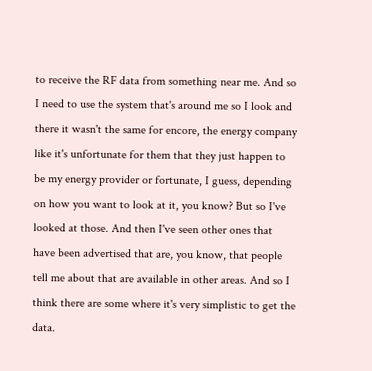to receive the RF data from something near me. And so I need to use the system that's around me so I look and there it wasn't the same for encore, the energy company like it's unfortunate for them that they just happen to be my energy provider or fortunate, I guess, depending on how you want to look at it, you know? But so I've looked at those. And then I've seen other ones that have been advertised that are, you know, that people tell me about that are available in other areas. And so I think there are some where it's very simplistic to get the data.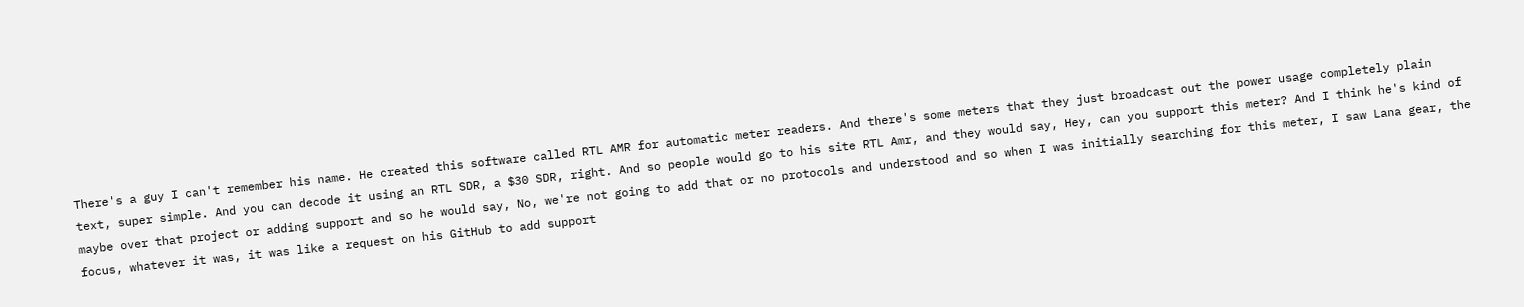There's a guy I can't remember his name. He created this software called RTL AMR for automatic meter readers. And there's some meters that they just broadcast out the power usage completely plain text, super simple. And you can decode it using an RTL SDR, a $30 SDR, right. And so people would go to his site RTL Amr, and they would say, Hey, can you support this meter? And I think he's kind of maybe over that project or adding support and so he would say, No, we're not going to add that or no protocols and understood and so when I was initially searching for this meter, I saw Lana gear, the focus, whatever it was, it was like a request on his GitHub to add support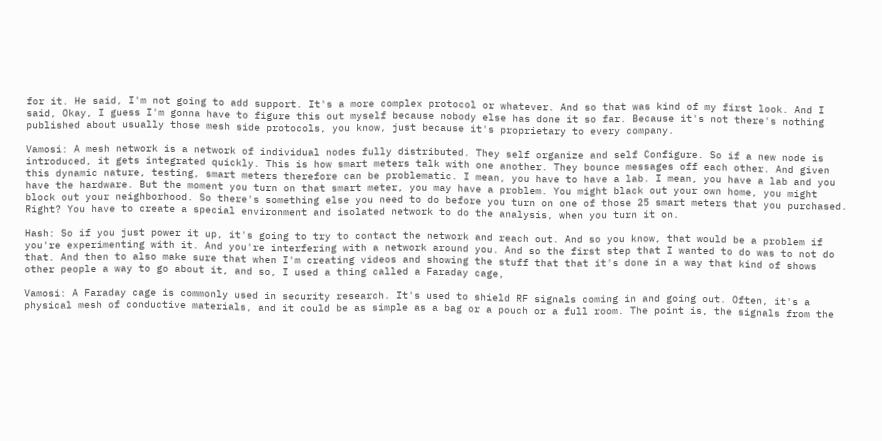for it. He said, I'm not going to add support. It's a more complex protocol or whatever. And so that was kind of my first look. And I said, Okay, I guess I'm gonna have to figure this out myself because nobody else has done it so far. Because it's not there's nothing published about usually those mesh side protocols, you know, just because it's proprietary to every company.

Vamosi: A mesh network is a network of individual nodes fully distributed. They self organize and self Configure. So if a new node is introduced, it gets integrated quickly. This is how smart meters talk with one another. They bounce messages off each other. And given this dynamic nature, testing, smart meters therefore can be problematic. I mean, you have to have a lab. I mean, you have a lab and you have the hardware. But the moment you turn on that smart meter, you may have a problem. You might black out your own home, you might block out your neighborhood. So there's something else you need to do before you turn on one of those 25 smart meters that you purchased. Right? You have to create a special environment and isolated network to do the analysis, when you turn it on.

Hash: So if you just power it up, it's going to try to contact the network and reach out. And so you know, that would be a problem if you're experimenting with it. And you're interfering with a network around you. And so the first step that I wanted to do was to not do that. And then to also make sure that when I'm creating videos and showing the stuff that that it's done in a way that kind of shows other people a way to go about it, and so, I used a thing called a Faraday cage,

Vamosi: A Faraday cage is commonly used in security research. It's used to shield RF signals coming in and going out. Often, it's a physical mesh of conductive materials, and it could be as simple as a bag or a pouch or a full room. The point is, the signals from the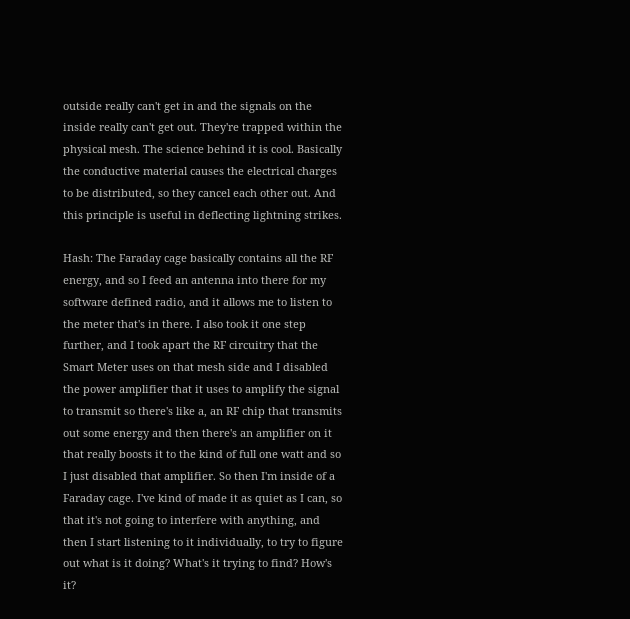outside really can't get in and the signals on the inside really can't get out. They're trapped within the physical mesh. The science behind it is cool. Basically the conductive material causes the electrical charges to be distributed, so they cancel each other out. And this principle is useful in deflecting lightning strikes.

Hash: The Faraday cage basically contains all the RF energy, and so I feed an antenna into there for my software defined radio, and it allows me to listen to the meter that's in there. I also took it one step further, and I took apart the RF circuitry that the Smart Meter uses on that mesh side and I disabled the power amplifier that it uses to amplify the signal to transmit so there's like a, an RF chip that transmits out some energy and then there's an amplifier on it that really boosts it to the kind of full one watt and so I just disabled that amplifier. So then I'm inside of a Faraday cage. I've kind of made it as quiet as I can, so that it's not going to interfere with anything, and then I start listening to it individually, to try to figure out what is it doing? What's it trying to find? How's it?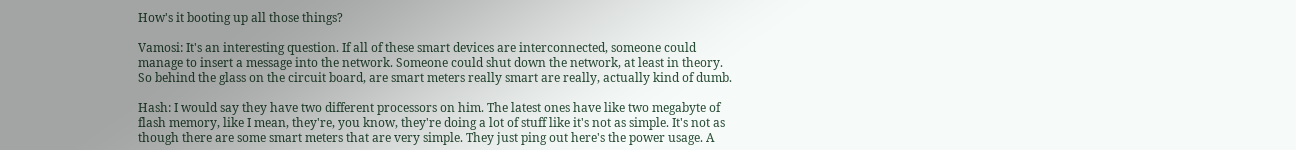How's it booting up all those things?

Vamosi: It's an interesting question. If all of these smart devices are interconnected, someone could manage to insert a message into the network. Someone could shut down the network, at least in theory. So behind the glass on the circuit board, are smart meters really smart are really, actually kind of dumb.

Hash: I would say they have two different processors on him. The latest ones have like two megabyte of flash memory, like I mean, they're, you know, they're doing a lot of stuff like it's not as simple. It's not as though there are some smart meters that are very simple. They just ping out here's the power usage. A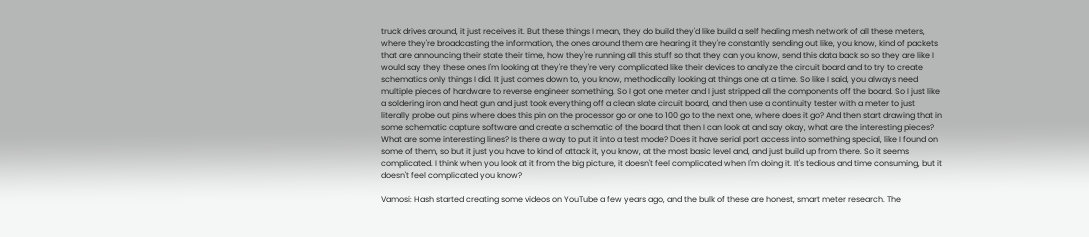truck drives around, it just receives it. But these things I mean, they do build they'd like build a self healing mesh network of all these meters, where they're broadcasting the information, the ones around them are hearing it they're constantly sending out like, you know, kind of packets that are announcing their state their time, how they're running all this stuff so that they can you know, send this data back so so they are like I would say they these ones I'm looking at they're they're very complicated like their devices to analyze the circuit board and to try to create schematics only things I did. It just comes down to, you know, methodically looking at things one at a time. So like I said, you always need multiple pieces of hardware to reverse engineer something. So I got one meter and I just stripped all the components off the board. So I just like a soldering iron and heat gun and just took everything off a clean slate circuit board, and then use a continuity tester with a meter to just literally probe out pins where does this pin on the processor go or one to 100 go to the next one, where does it go? And then start drawing that in some schematic capture software and create a schematic of the board that then I can look at and say okay, what are the interesting pieces? What are some interesting lines? Is there a way to put it into a test mode? Does it have serial port access into something special, like I found on some of them, so but it just you have to kind of attack it, you know, at the most basic level and, and just build up from there. So it seems complicated. I think when you look at it from the big picture, it doesn't feel complicated when I'm doing it. It's tedious and time consuming, but it doesn't feel complicated you know?

Vamosi: Hash started creating some videos on YouTube a few years ago, and the bulk of these are honest, smart meter research. The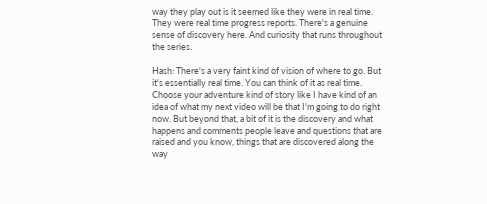way they play out is it seemed like they were in real time. They were real time progress reports. There's a genuine sense of discovery here. And curiosity that runs throughout the series.

Hash: There's a very faint kind of vision of where to go. But it's essentially real time. You can think of it as real time. Choose your adventure kind of story like I have kind of an idea of what my next video will be that I'm going to do right now. But beyond that, a bit of it is the discovery and what happens and comments people leave and questions that are raised and you know, things that are discovered along the way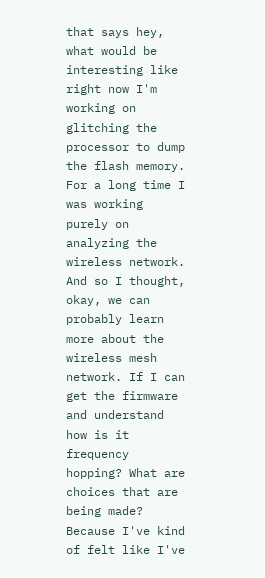that says hey, what would be interesting like right now I'm working on glitching the processor to dump the flash memory. For a long time I was working purely on analyzing the wireless network. And so I thought, okay, we can probably learn more about the wireless mesh network. If I can get the firmware and understand how is it frequency hopping? What are choices that are being made? Because I've kind of felt like I've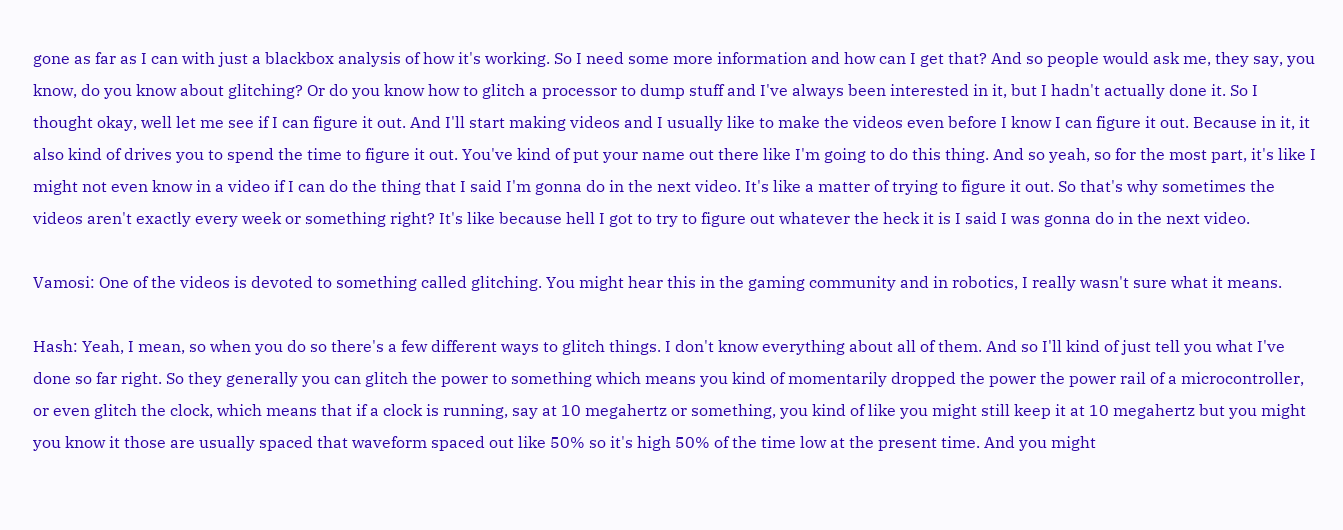gone as far as I can with just a blackbox analysis of how it's working. So I need some more information and how can I get that? And so people would ask me, they say, you know, do you know about glitching? Or do you know how to glitch a processor to dump stuff and I've always been interested in it, but I hadn't actually done it. So I thought okay, well let me see if I can figure it out. And I'll start making videos and I usually like to make the videos even before I know I can figure it out. Because in it, it also kind of drives you to spend the time to figure it out. You've kind of put your name out there like I'm going to do this thing. And so yeah, so for the most part, it's like I might not even know in a video if I can do the thing that I said I'm gonna do in the next video. It's like a matter of trying to figure it out. So that's why sometimes the videos aren't exactly every week or something right? It's like because hell I got to try to figure out whatever the heck it is I said I was gonna do in the next video.

Vamosi: One of the videos is devoted to something called glitching. You might hear this in the gaming community and in robotics, I really wasn't sure what it means.

Hash: Yeah, I mean, so when you do so there's a few different ways to glitch things. I don't know everything about all of them. And so I'll kind of just tell you what I've done so far right. So they generally you can glitch the power to something which means you kind of momentarily dropped the power the power rail of a microcontroller, or even glitch the clock, which means that if a clock is running, say at 10 megahertz or something, you kind of like you might still keep it at 10 megahertz but you might you know it those are usually spaced that waveform spaced out like 50% so it's high 50% of the time low at the present time. And you might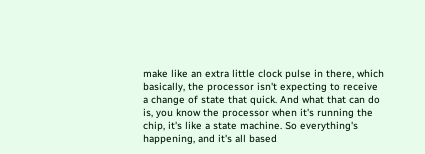make like an extra little clock pulse in there, which basically, the processor isn't expecting to receive a change of state that quick. And what that can do is, you know the processor when it's running the chip, it's like a state machine. So everything's happening, and it's all based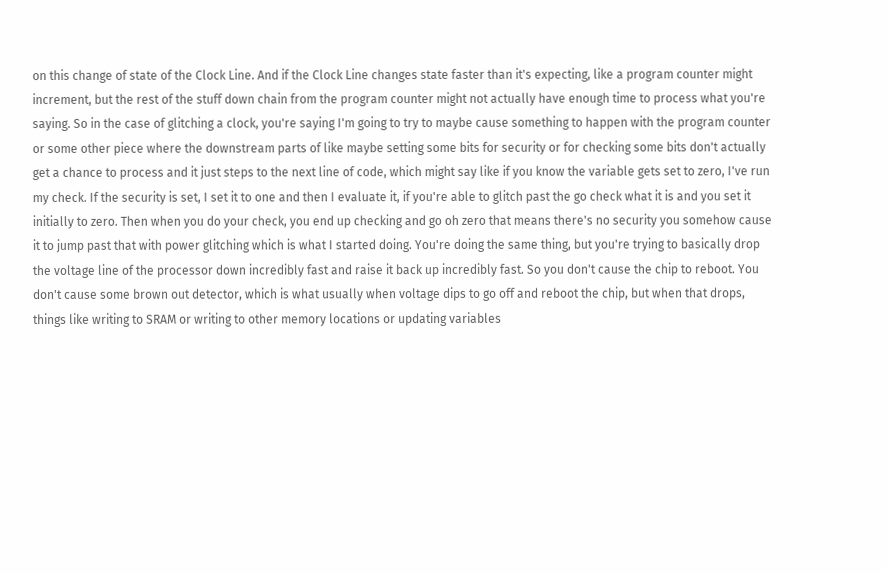on this change of state of the Clock Line. And if the Clock Line changes state faster than it's expecting, like a program counter might increment, but the rest of the stuff down chain from the program counter might not actually have enough time to process what you're saying. So in the case of glitching a clock, you're saying I'm going to try to maybe cause something to happen with the program counter or some other piece where the downstream parts of like maybe setting some bits for security or for checking some bits don't actually get a chance to process and it just steps to the next line of code, which might say like if you know the variable gets set to zero, I've run my check. If the security is set, I set it to one and then I evaluate it, if you're able to glitch past the go check what it is and you set it initially to zero. Then when you do your check, you end up checking and go oh zero that means there's no security you somehow cause it to jump past that with power glitching which is what I started doing. You're doing the same thing, but you're trying to basically drop the voltage line of the processor down incredibly fast and raise it back up incredibly fast. So you don't cause the chip to reboot. You don't cause some brown out detector, which is what usually when voltage dips to go off and reboot the chip, but when that drops, things like writing to SRAM or writing to other memory locations or updating variables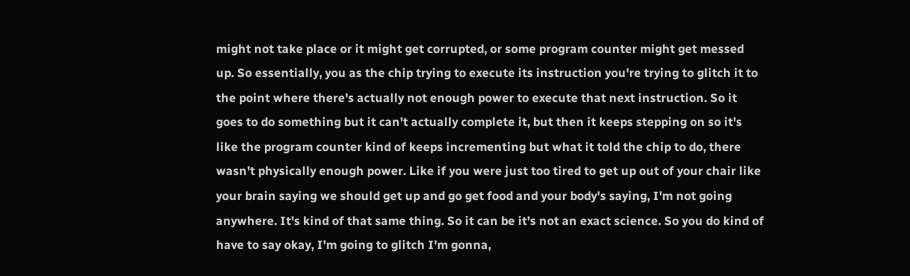might not take place or it might get corrupted, or some program counter might get messed up. So essentially, you as the chip trying to execute its instruction you're trying to glitch it to the point where there's actually not enough power to execute that next instruction. So it goes to do something but it can't actually complete it, but then it keeps stepping on so it's like the program counter kind of keeps incrementing but what it told the chip to do, there wasn't physically enough power. Like if you were just too tired to get up out of your chair like your brain saying we should get up and go get food and your body's saying, I'm not going anywhere. It's kind of that same thing. So it can be it's not an exact science. So you do kind of have to say okay, I'm going to glitch I'm gonna,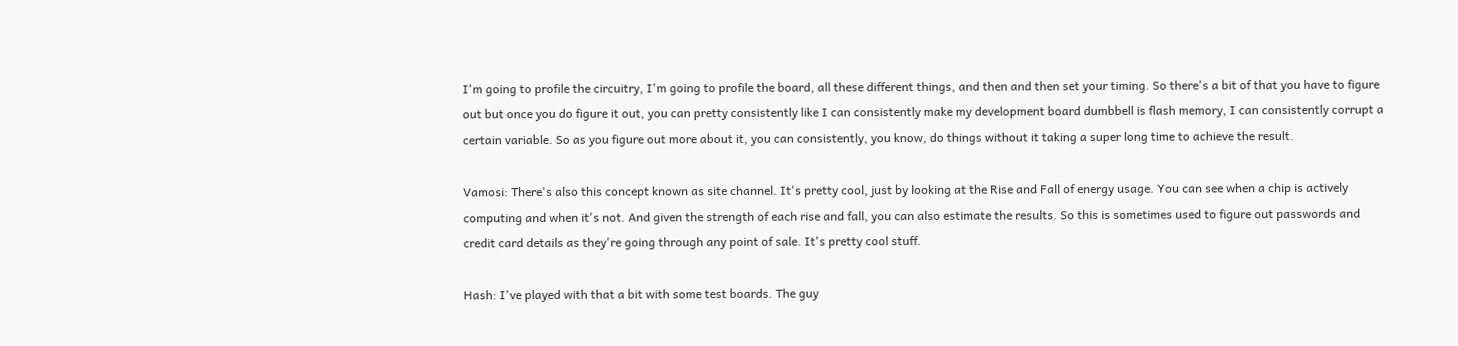I'm going to profile the circuitry, I'm going to profile the board, all these different things, and then and then set your timing. So there's a bit of that you have to figure out but once you do figure it out, you can pretty consistently like I can consistently make my development board dumbbell is flash memory, I can consistently corrupt a certain variable. So as you figure out more about it, you can consistently, you know, do things without it taking a super long time to achieve the result.

Vamosi: There's also this concept known as site channel. It's pretty cool, just by looking at the Rise and Fall of energy usage. You can see when a chip is actively computing and when it's not. And given the strength of each rise and fall, you can also estimate the results. So this is sometimes used to figure out passwords and credit card details as they're going through any point of sale. It's pretty cool stuff.

Hash: I've played with that a bit with some test boards. The guy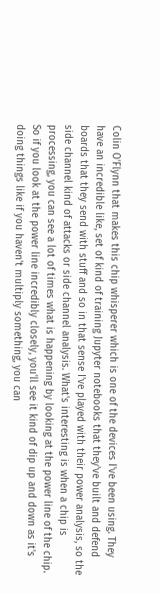Colin O'Flynn that makes this chip whisperer which is one of the devices I've been using. They have an incredible like, set of kind of training Jupyter notebooks that they've built and defend boards that they send with stuff and so in that sense I've played with their power analysis, so the side channel kind of attacks or side channel analysis. What's interesting is when a chip is processing, you can see a lot of times what is happening by looking at the power line of the chip. So if you look at the power line incredibly closely, you'll see it kind of dip up and down as it's doing things like if you haven't multiply something, you can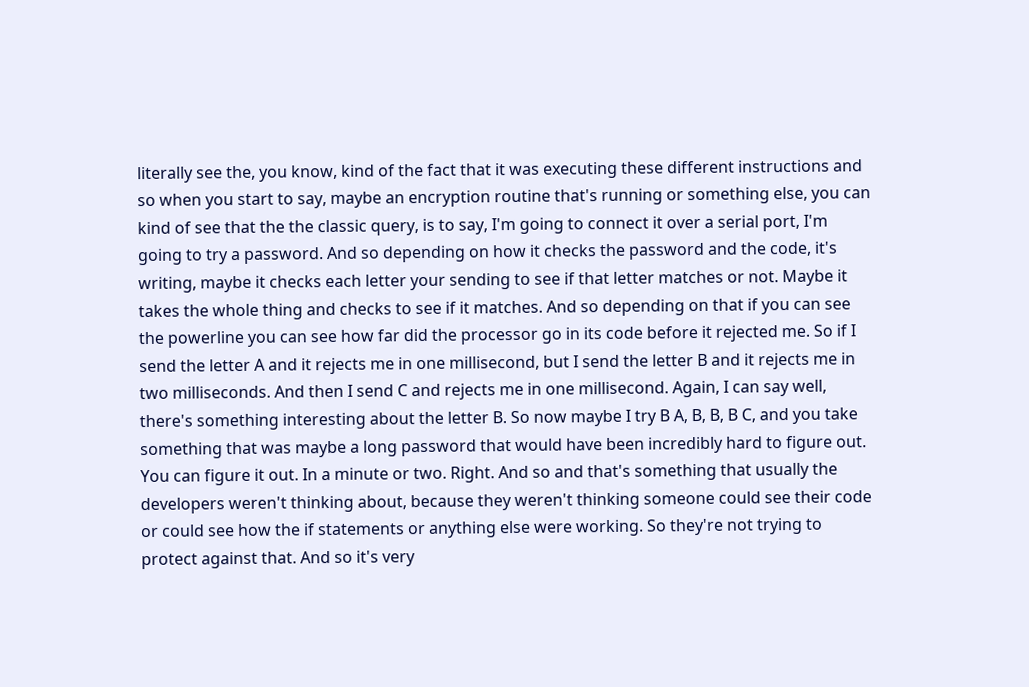literally see the, you know, kind of the fact that it was executing these different instructions and so when you start to say, maybe an encryption routine that's running or something else, you can kind of see that the the classic query, is to say, I'm going to connect it over a serial port, I'm going to try a password. And so depending on how it checks the password and the code, it's writing, maybe it checks each letter your sending to see if that letter matches or not. Maybe it takes the whole thing and checks to see if it matches. And so depending on that if you can see the powerline you can see how far did the processor go in its code before it rejected me. So if I send the letter A and it rejects me in one millisecond, but I send the letter B and it rejects me in two milliseconds. And then I send C and rejects me in one millisecond. Again, I can say well, there's something interesting about the letter B. So now maybe I try B A, B, B, B C, and you take something that was maybe a long password that would have been incredibly hard to figure out. You can figure it out. In a minute or two. Right. And so and that's something that usually the developers weren't thinking about, because they weren't thinking someone could see their code or could see how the if statements or anything else were working. So they're not trying to protect against that. And so it's very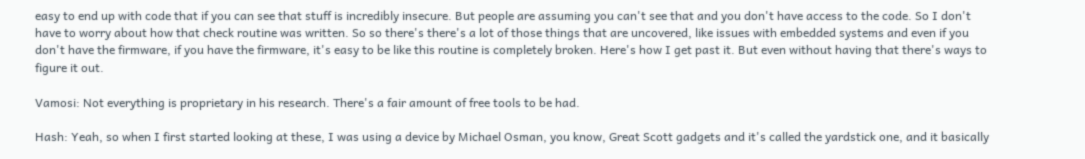easy to end up with code that if you can see that stuff is incredibly insecure. But people are assuming you can't see that and you don't have access to the code. So I don't have to worry about how that check routine was written. So so there's there's a lot of those things that are uncovered, like issues with embedded systems and even if you don't have the firmware, if you have the firmware, it's easy to be like this routine is completely broken. Here's how I get past it. But even without having that there's ways to figure it out.

Vamosi: Not everything is proprietary in his research. There's a fair amount of free tools to be had.

Hash: Yeah, so when I first started looking at these, I was using a device by Michael Osman, you know, Great Scott gadgets and it's called the yardstick one, and it basically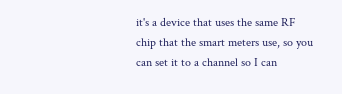it's a device that uses the same RF chip that the smart meters use, so you can set it to a channel so I can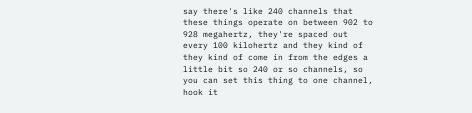say there's like 240 channels that these things operate on between 902 to 928 megahertz, they're spaced out every 100 kilohertz and they kind of they kind of come in from the edges a little bit so 240 or so channels, so you can set this thing to one channel, hook it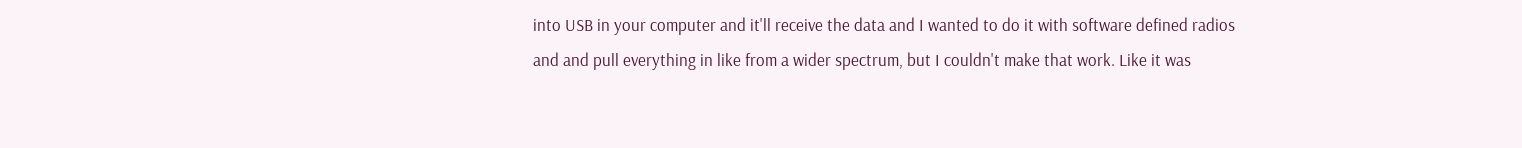into USB in your computer and it'll receive the data and I wanted to do it with software defined radios and and pull everything in like from a wider spectrum, but I couldn't make that work. Like it was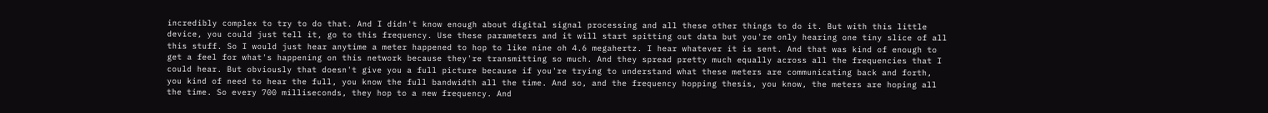incredibly complex to try to do that. And I didn't know enough about digital signal processing and all these other things to do it. But with this little device, you could just tell it, go to this frequency. Use these parameters and it will start spitting out data but you're only hearing one tiny slice of all this stuff. So I would just hear anytime a meter happened to hop to like nine oh 4.6 megahertz. I hear whatever it is sent. And that was kind of enough to get a feel for what's happening on this network because they're transmitting so much. And they spread pretty much equally across all the frequencies that I could hear. But obviously that doesn't give you a full picture because if you're trying to understand what these meters are communicating back and forth, you kind of need to hear the full, you know the full bandwidth all the time. And so, and the frequency hopping thesis, you know, the meters are hoping all the time. So every 700 milliseconds, they hop to a new frequency. And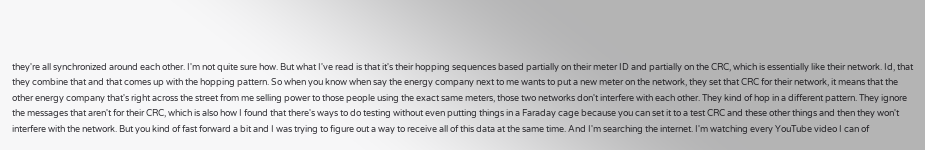they're all synchronized around each other. I'm not quite sure how. But what I've read is that it's their hopping sequences based partially on their meter ID and partially on the CRC, which is essentially like their network. Id, that they combine that and that comes up with the hopping pattern. So when you know when say the energy company next to me wants to put a new meter on the network, they set that CRC for their network, it means that the other energy company that's right across the street from me selling power to those people using the exact same meters, those two networks don't interfere with each other. They kind of hop in a different pattern. They ignore the messages that aren't for their CRC, which is also how I found that there's ways to do testing without even putting things in a Faraday cage because you can set it to a test CRC and these other things and then they won't interfere with the network. But you kind of fast forward a bit and I was trying to figure out a way to receive all of this data at the same time. And I'm searching the internet. I'm watching every YouTube video I can of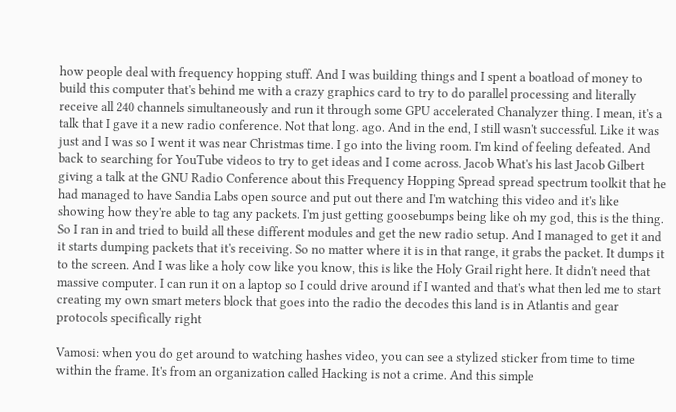how people deal with frequency hopping stuff. And I was building things and I spent a boatload of money to build this computer that's behind me with a crazy graphics card to try to do parallel processing and literally receive all 240 channels simultaneously and run it through some GPU accelerated Chanalyzer thing. I mean, it's a talk that I gave it a new radio conference. Not that long. ago. And in the end, I still wasn't successful. Like it was just and I was so I went it was near Christmas time. I go into the living room. I'm kind of feeling defeated. And back to searching for YouTube videos to try to get ideas and I come across. Jacob What's his last Jacob Gilbert giving a talk at the GNU Radio Conference about this Frequency Hopping Spread spread spectrum toolkit that he had managed to have Sandia Labs open source and put out there and I'm watching this video and it's like showing how they're able to tag any packets. I'm just getting goosebumps being like oh my god, this is the thing. So I ran in and tried to build all these different modules and get the new radio setup. And I managed to get it and it starts dumping packets that it's receiving. So no matter where it is in that range, it grabs the packet. It dumps it to the screen. And I was like a holy cow like you know, this is like the Holy Grail right here. It didn't need that massive computer. I can run it on a laptop so I could drive around if I wanted and that's what then led me to start creating my own smart meters block that goes into the radio the decodes this land is in Atlantis and gear protocols specifically right

Vamosi: when you do get around to watching hashes video, you can see a stylized sticker from time to time within the frame. It's from an organization called Hacking is not a crime. And this simple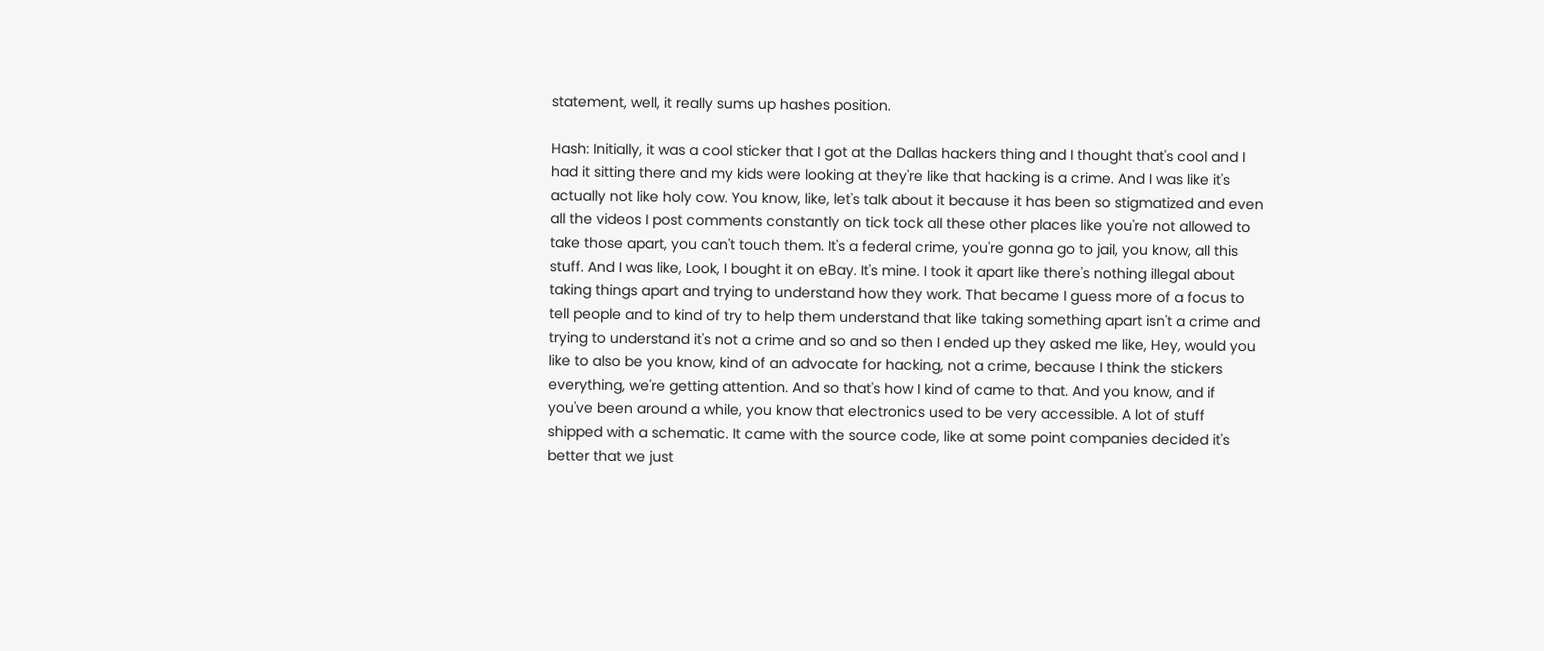statement, well, it really sums up hashes position.

Hash: Initially, it was a cool sticker that I got at the Dallas hackers thing and I thought that's cool and I had it sitting there and my kids were looking at they're like that hacking is a crime. And I was like it's actually not like holy cow. You know, like, let's talk about it because it has been so stigmatized and even all the videos I post comments constantly on tick tock all these other places like you're not allowed to take those apart, you can't touch them. It's a federal crime, you're gonna go to jail, you know, all this stuff. And I was like, Look, I bought it on eBay. It's mine. I took it apart like there's nothing illegal about taking things apart and trying to understand how they work. That became I guess more of a focus to tell people and to kind of try to help them understand that like taking something apart isn't a crime and trying to understand it's not a crime and so and so then I ended up they asked me like, Hey, would you like to also be you know, kind of an advocate for hacking, not a crime, because I think the stickers everything, we're getting attention. And so that's how I kind of came to that. And you know, and if you've been around a while, you know that electronics used to be very accessible. A lot of stuff shipped with a schematic. It came with the source code, like at some point companies decided it's better that we just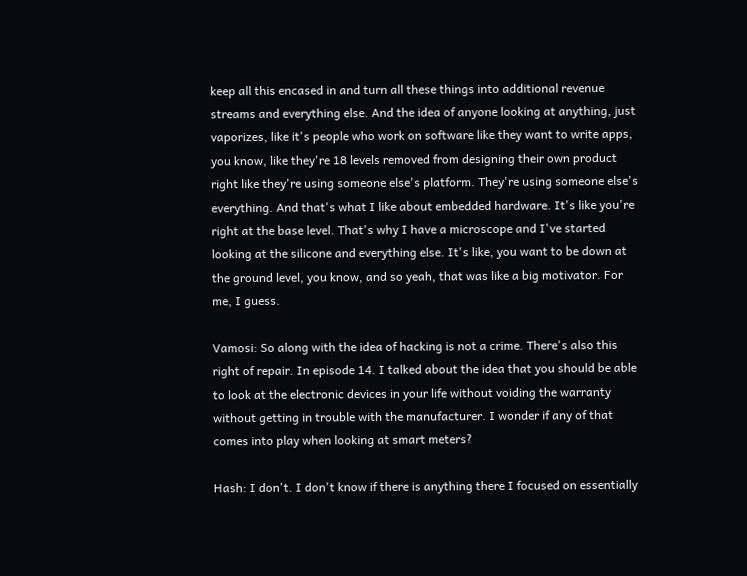keep all this encased in and turn all these things into additional revenue streams and everything else. And the idea of anyone looking at anything, just vaporizes, like it's people who work on software like they want to write apps, you know, like they're 18 levels removed from designing their own product right like they're using someone else's platform. They're using someone else's everything. And that's what I like about embedded hardware. It's like you're right at the base level. That's why I have a microscope and I've started looking at the silicone and everything else. It's like, you want to be down at the ground level, you know, and so yeah, that was like a big motivator. For me, I guess.

Vamosi: So along with the idea of hacking is not a crime. There's also this right of repair. In episode 14. I talked about the idea that you should be able to look at the electronic devices in your life without voiding the warranty without getting in trouble with the manufacturer. I wonder if any of that comes into play when looking at smart meters?

Hash: I don't. I don't know if there is anything there I focused on essentially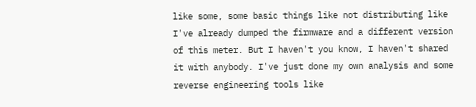like some, some basic things like not distributing like I've already dumped the firmware and a different version of this meter. But I haven't you know, I haven't shared it with anybody. I've just done my own analysis and some reverse engineering tools like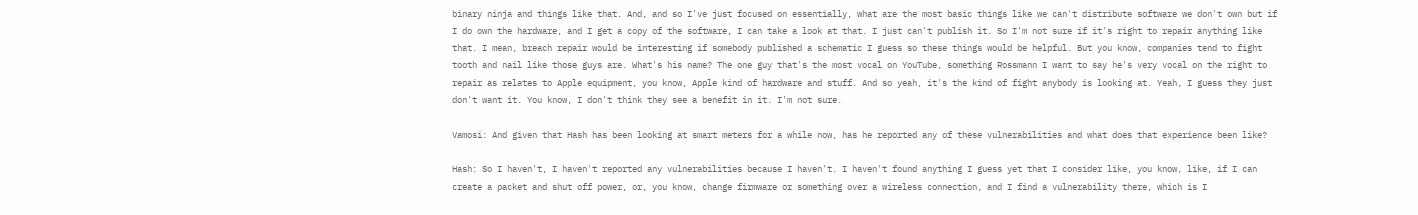binary ninja and things like that. And, and so I've just focused on essentially, what are the most basic things like we can't distribute software we don't own but if I do own the hardware, and I get a copy of the software, I can take a look at that. I just can't publish it. So I'm not sure if it's right to repair anything like that. I mean, breach repair would be interesting if somebody published a schematic I guess so these things would be helpful. But you know, companies tend to fight tooth and nail like those guys are. What's his name? The one guy that's the most vocal on YouTube, something Rossmann I want to say he's very vocal on the right to repair as relates to Apple equipment, you know, Apple kind of hardware and stuff. And so yeah, it's the kind of fight anybody is looking at. Yeah, I guess they just don't want it. You know, I don't think they see a benefit in it. I'm not sure.

Vamosi: And given that Hash has been looking at smart meters for a while now, has he reported any of these vulnerabilities and what does that experience been like?

Hash: So I haven't, I haven't reported any vulnerabilities because I haven't. I haven't found anything I guess yet that I consider like, you know, like, if I can create a packet and shut off power, or, you know, change firmware or something over a wireless connection, and I find a vulnerability there, which is I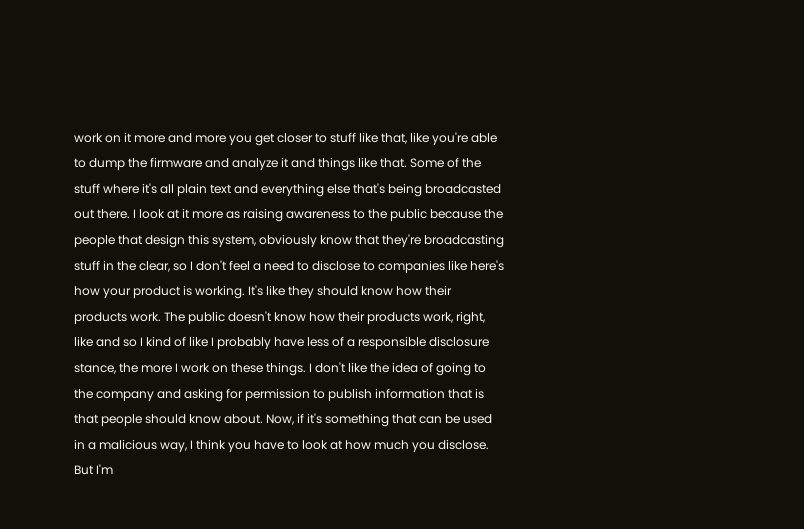work on it more and more you get closer to stuff like that, like you're able to dump the firmware and analyze it and things like that. Some of the stuff where it's all plain text and everything else that's being broadcasted out there. I look at it more as raising awareness to the public because the people that design this system, obviously know that they're broadcasting stuff in the clear, so I don't feel a need to disclose to companies like here's how your product is working. It's like they should know how their products work. The public doesn't know how their products work, right, like and so I kind of like I probably have less of a responsible disclosure stance, the more I work on these things. I don't like the idea of going to the company and asking for permission to publish information that is that people should know about. Now, if it's something that can be used in a malicious way, I think you have to look at how much you disclose. But I'm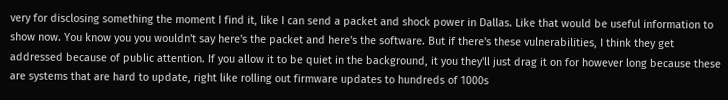very for disclosing something the moment I find it, like I can send a packet and shock power in Dallas. Like that would be useful information to show now. You know you you wouldn't say here's the packet and here's the software. But if there's these vulnerabilities, I think they get addressed because of public attention. If you allow it to be quiet in the background, it you they'll just drag it on for however long because these are systems that are hard to update, right like rolling out firmware updates to hundreds of 1000s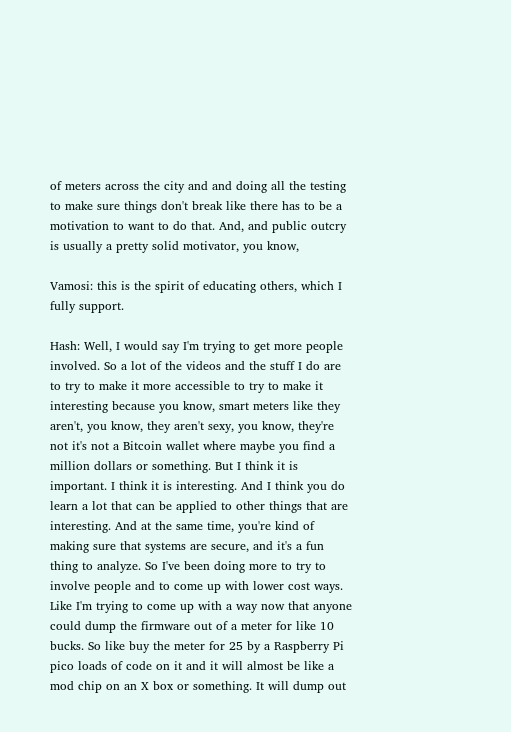of meters across the city and and doing all the testing to make sure things don't break like there has to be a motivation to want to do that. And, and public outcry is usually a pretty solid motivator, you know,

Vamosi: this is the spirit of educating others, which I fully support.

Hash: Well, I would say I'm trying to get more people involved. So a lot of the videos and the stuff I do are to try to make it more accessible to try to make it interesting because you know, smart meters like they aren't, you know, they aren't sexy, you know, they're not it's not a Bitcoin wallet where maybe you find a million dollars or something. But I think it is important. I think it is interesting. And I think you do learn a lot that can be applied to other things that are interesting. And at the same time, you're kind of making sure that systems are secure, and it's a fun thing to analyze. So I've been doing more to try to involve people and to come up with lower cost ways. Like I'm trying to come up with a way now that anyone could dump the firmware out of a meter for like 10 bucks. So like buy the meter for 25 by a Raspberry Pi pico loads of code on it and it will almost be like a mod chip on an X box or something. It will dump out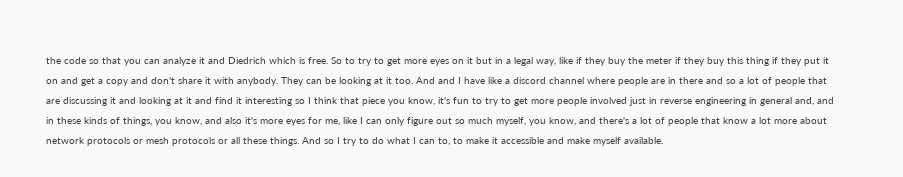the code so that you can analyze it and Diedrich which is free. So to try to get more eyes on it but in a legal way, like if they buy the meter if they buy this thing if they put it on and get a copy and don't share it with anybody. They can be looking at it too. And and I have like a discord channel where people are in there and so a lot of people that are discussing it and looking at it and find it interesting so I think that piece you know, it's fun to try to get more people involved just in reverse engineering in general and, and in these kinds of things, you know, and also it's more eyes for me, like I can only figure out so much myself, you know, and there's a lot of people that know a lot more about network protocols or mesh protocols or all these things. And so I try to do what I can to, to make it accessible and make myself available.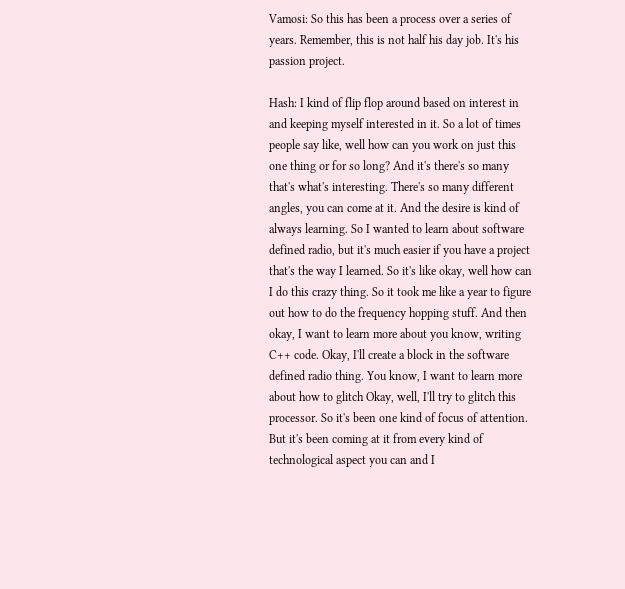Vamosi: So this has been a process over a series of years. Remember, this is not half his day job. It's his passion project.

Hash: I kind of flip flop around based on interest in and keeping myself interested in it. So a lot of times people say like, well how can you work on just this one thing or for so long? And it's there's so many that's what's interesting. There's so many different angles, you can come at it. And the desire is kind of always learning. So I wanted to learn about software defined radio, but it's much easier if you have a project that's the way I learned. So it's like okay, well how can I do this crazy thing. So it took me like a year to figure out how to do the frequency hopping stuff. And then okay, I want to learn more about you know, writing C++ code. Okay, I'll create a block in the software defined radio thing. You know, I want to learn more about how to glitch Okay, well, I'll try to glitch this processor. So it's been one kind of focus of attention. But it's been coming at it from every kind of technological aspect you can and I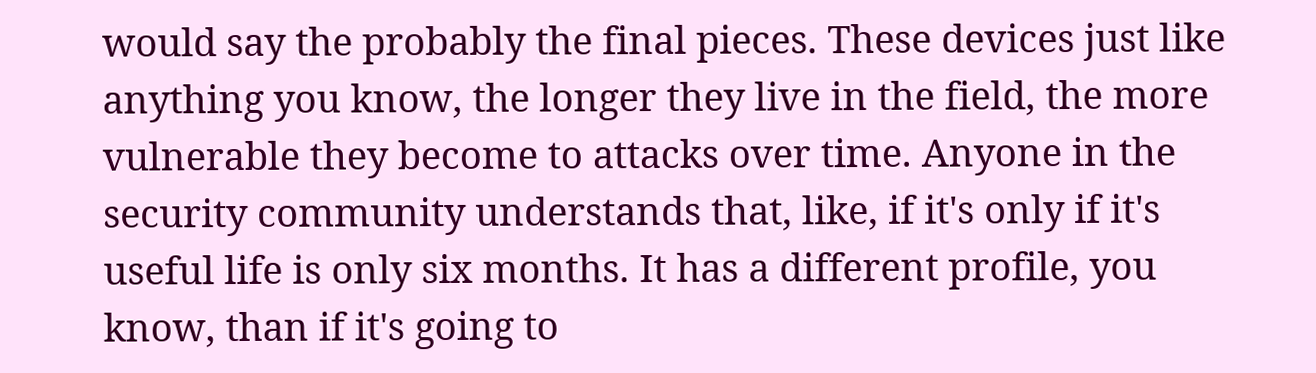would say the probably the final pieces. These devices just like anything you know, the longer they live in the field, the more vulnerable they become to attacks over time. Anyone in the security community understands that, like, if it's only if it's useful life is only six months. It has a different profile, you know, than if it's going to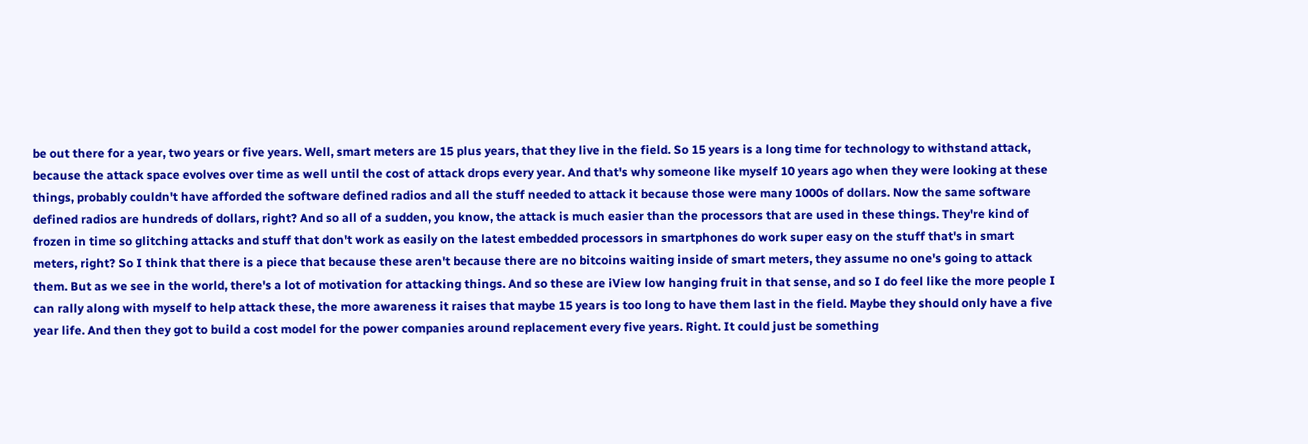be out there for a year, two years or five years. Well, smart meters are 15 plus years, that they live in the field. So 15 years is a long time for technology to withstand attack, because the attack space evolves over time as well until the cost of attack drops every year. And that's why someone like myself 10 years ago when they were looking at these things, probably couldn't have afforded the software defined radios and all the stuff needed to attack it because those were many 1000s of dollars. Now the same software defined radios are hundreds of dollars, right? And so all of a sudden, you know, the attack is much easier than the processors that are used in these things. They're kind of frozen in time so glitching attacks and stuff that don't work as easily on the latest embedded processors in smartphones do work super easy on the stuff that's in smart meters, right? So I think that there is a piece that because these aren't because there are no bitcoins waiting inside of smart meters, they assume no one's going to attack them. But as we see in the world, there's a lot of motivation for attacking things. And so these are iView low hanging fruit in that sense, and so I do feel like the more people I can rally along with myself to help attack these, the more awareness it raises that maybe 15 years is too long to have them last in the field. Maybe they should only have a five year life. And then they got to build a cost model for the power companies around replacement every five years. Right. It could just be something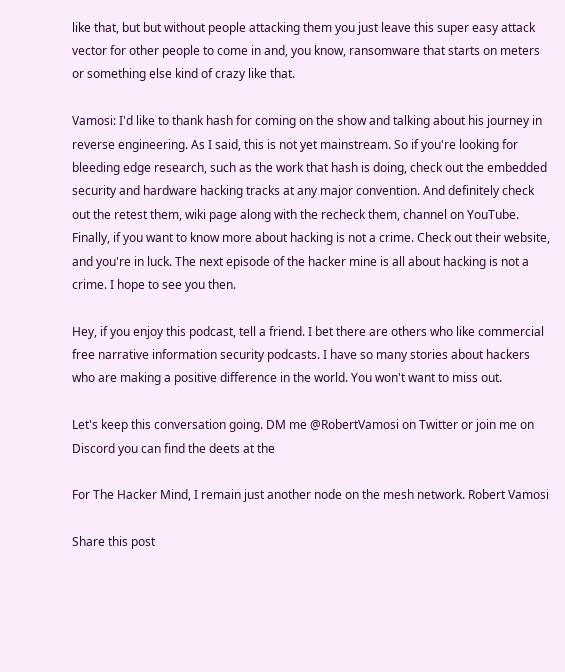like that, but but without people attacking them you just leave this super easy attack vector for other people to come in and, you know, ransomware that starts on meters or something else kind of crazy like that.

Vamosi: I'd like to thank hash for coming on the show and talking about his journey in reverse engineering. As I said, this is not yet mainstream. So if you're looking for bleeding edge research, such as the work that hash is doing, check out the embedded security and hardware hacking tracks at any major convention. And definitely check out the retest them, wiki page along with the recheck them, channel on YouTube. Finally, if you want to know more about hacking is not a crime. Check out their website, and you're in luck. The next episode of the hacker mine is all about hacking is not a crime. I hope to see you then.

Hey, if you enjoy this podcast, tell a friend. I bet there are others who like commercial free narrative information security podcasts. I have so many stories about hackers who are making a positive difference in the world. You won't want to miss out.

Let's keep this conversation going. DM me @RobertVamosi on Twitter or join me on Discord you can find the deets at the

For The Hacker Mind, I remain just another node on the mesh network. Robert Vamosi

Share this post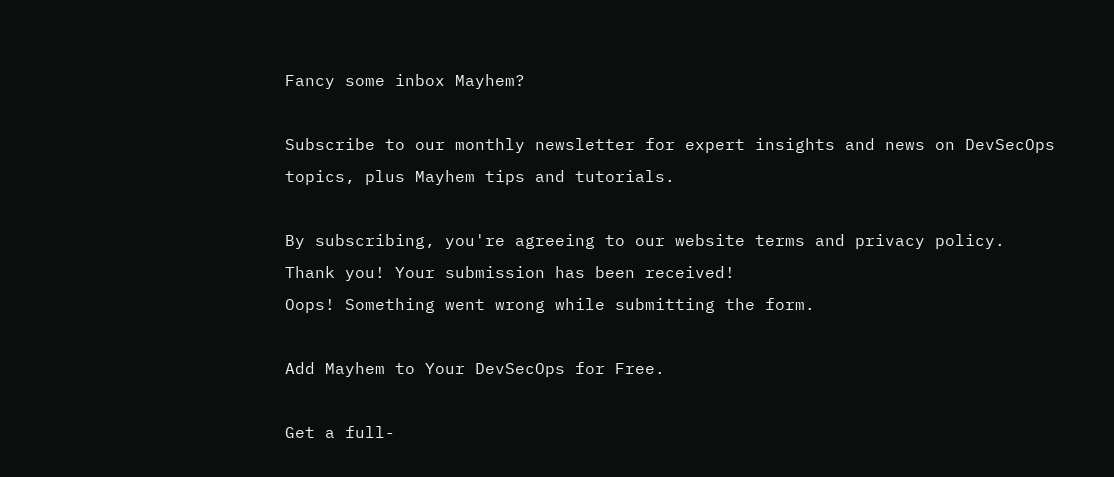Fancy some inbox Mayhem?

Subscribe to our monthly newsletter for expert insights and news on DevSecOps topics, plus Mayhem tips and tutorials.

By subscribing, you're agreeing to our website terms and privacy policy.
Thank you! Your submission has been received!
Oops! Something went wrong while submitting the form.

Add Mayhem to Your DevSecOps for Free.

Get a full-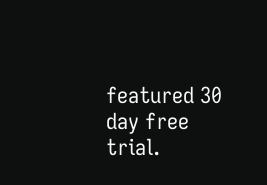featured 30 day free trial.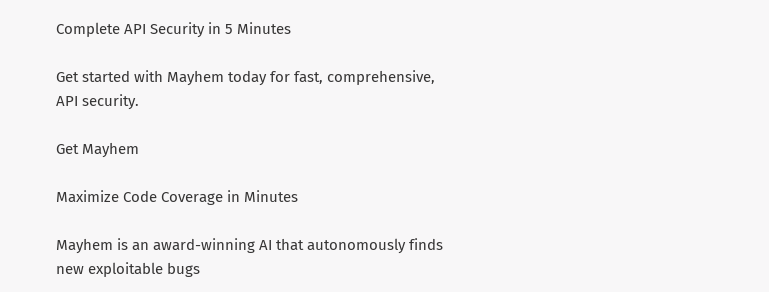Complete API Security in 5 Minutes

Get started with Mayhem today for fast, comprehensive, API security.

Get Mayhem

Maximize Code Coverage in Minutes

Mayhem is an award-winning AI that autonomously finds new exploitable bugs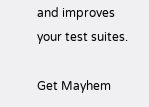and improves your test suites.

Get Mayhem